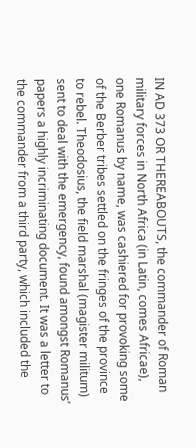IN AD 373 OR THEREABOUTS, the commander of Roman military forces in North Africa (in Latin, comes Africae), one Romanus by name, was cashiered for provoking some of the Berber tribes settled on the fringes of the province to rebel. Theodosius, the field marshal (magister militum) sent to deal with the emergency, found amongst Romanus’ papers a highly incriminating document. It was a letter to the commander from a third party, which included the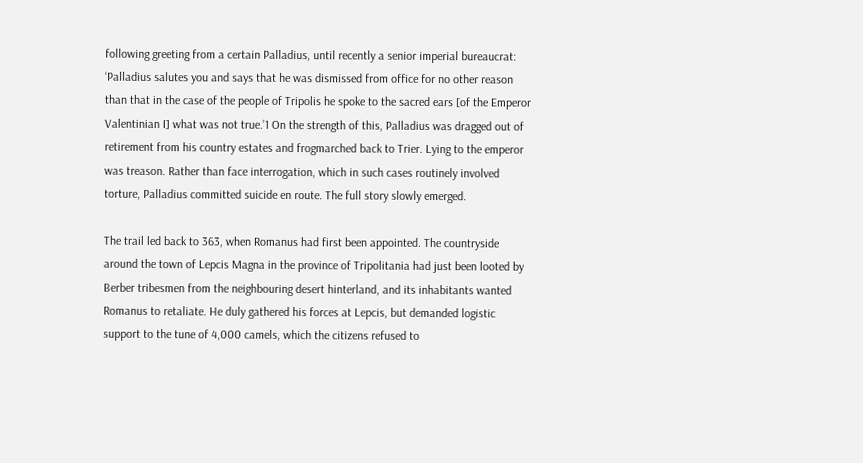following greeting from a certain Palladius, until recently a senior imperial bureaucrat: ‘Palladius salutes you and says that he was dismissed from office for no other reason than that in the case of the people of Tripolis he spoke to the sacred ears [of the Emperor Valentinian I] what was not true.’1 On the strength of this, Palladius was dragged out of retirement from his country estates and frogmarched back to Trier. Lying to the emperor was treason. Rather than face interrogation, which in such cases routinely involved torture, Palladius committed suicide en route. The full story slowly emerged.

The trail led back to 363, when Romanus had first been appointed. The countryside around the town of Lepcis Magna in the province of Tripolitania had just been looted by Berber tribesmen from the neighbouring desert hinterland, and its inhabitants wanted Romanus to retaliate. He duly gathered his forces at Lepcis, but demanded logistic support to the tune of 4,000 camels, which the citizens refused to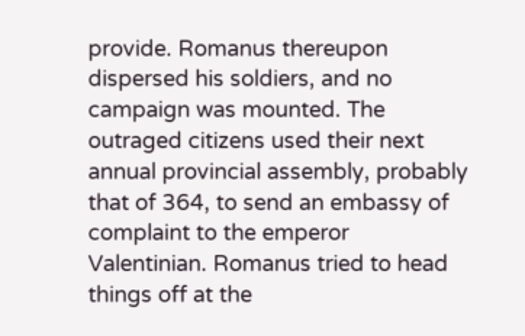provide. Romanus thereupon dispersed his soldiers, and no campaign was mounted. The outraged citizens used their next annual provincial assembly, probably that of 364, to send an embassy of complaint to the emperor Valentinian. Romanus tried to head things off at the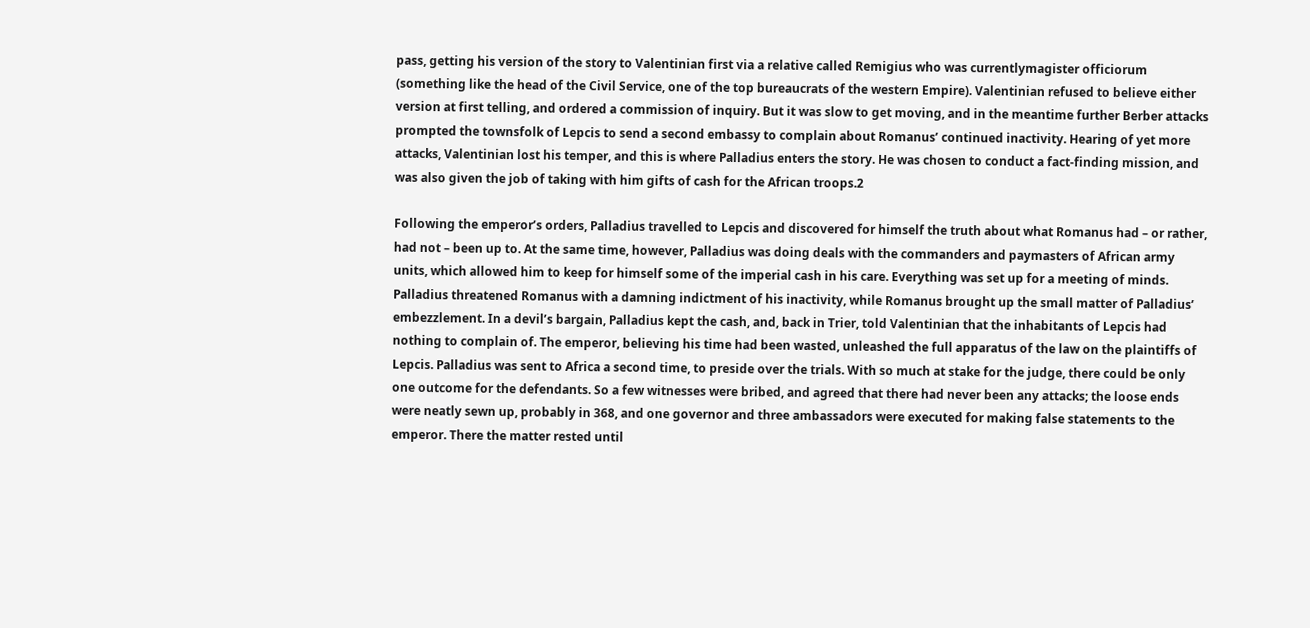pass, getting his version of the story to Valentinian first via a relative called Remigius who was currentlymagister officiorum (something like the head of the Civil Service, one of the top bureaucrats of the western Empire). Valentinian refused to believe either version at first telling, and ordered a commission of inquiry. But it was slow to get moving, and in the meantime further Berber attacks prompted the townsfolk of Lepcis to send a second embassy to complain about Romanus’ continued inactivity. Hearing of yet more attacks, Valentinian lost his temper, and this is where Palladius enters the story. He was chosen to conduct a fact-finding mission, and was also given the job of taking with him gifts of cash for the African troops.2

Following the emperor’s orders, Palladius travelled to Lepcis and discovered for himself the truth about what Romanus had – or rather, had not – been up to. At the same time, however, Palladius was doing deals with the commanders and paymasters of African army units, which allowed him to keep for himself some of the imperial cash in his care. Everything was set up for a meeting of minds. Palladius threatened Romanus with a damning indictment of his inactivity, while Romanus brought up the small matter of Palladius’ embezzlement. In a devil’s bargain, Palladius kept the cash, and, back in Trier, told Valentinian that the inhabitants of Lepcis had nothing to complain of. The emperor, believing his time had been wasted, unleashed the full apparatus of the law on the plaintiffs of Lepcis. Palladius was sent to Africa a second time, to preside over the trials. With so much at stake for the judge, there could be only one outcome for the defendants. So a few witnesses were bribed, and agreed that there had never been any attacks; the loose ends were neatly sewn up, probably in 368, and one governor and three ambassadors were executed for making false statements to the emperor. There the matter rested until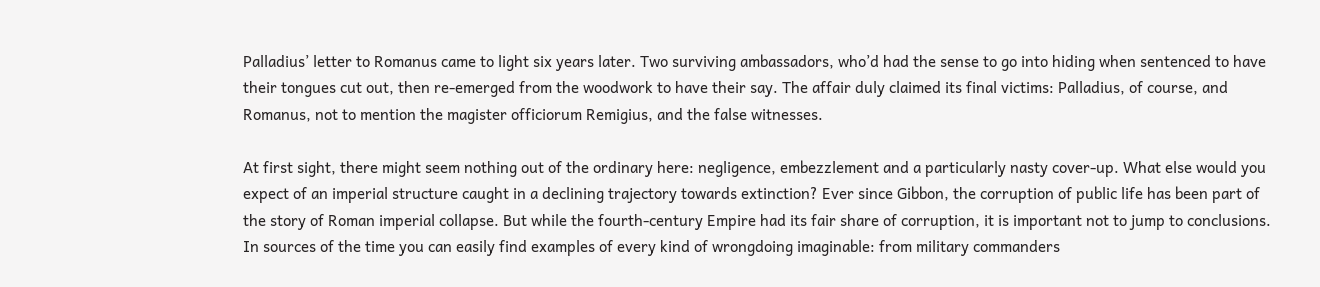Palladius’ letter to Romanus came to light six years later. Two surviving ambassadors, who’d had the sense to go into hiding when sentenced to have their tongues cut out, then re-emerged from the woodwork to have their say. The affair duly claimed its final victims: Palladius, of course, and Romanus, not to mention the magister officiorum Remigius, and the false witnesses.

At first sight, there might seem nothing out of the ordinary here: negligence, embezzlement and a particularly nasty cover-up. What else would you expect of an imperial structure caught in a declining trajectory towards extinction? Ever since Gibbon, the corruption of public life has been part of the story of Roman imperial collapse. But while the fourth-century Empire had its fair share of corruption, it is important not to jump to conclusions. In sources of the time you can easily find examples of every kind of wrongdoing imaginable: from military commanders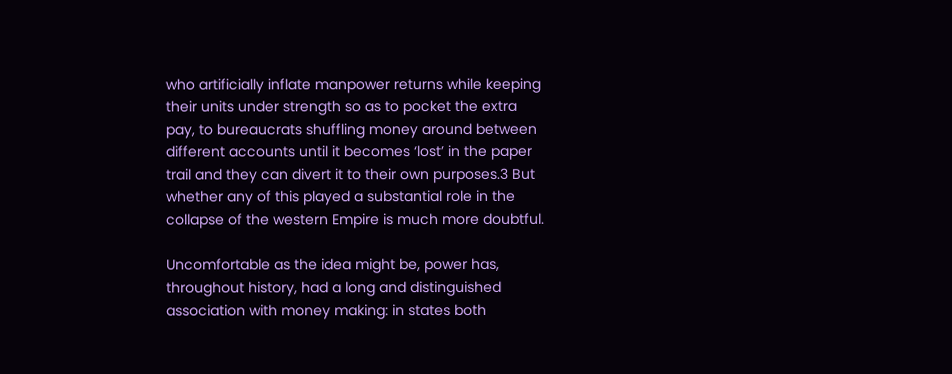who artificially inflate manpower returns while keeping their units under strength so as to pocket the extra pay, to bureaucrats shuffling money around between different accounts until it becomes ‘lost’ in the paper trail and they can divert it to their own purposes.3 But whether any of this played a substantial role in the collapse of the western Empire is much more doubtful.

Uncomfortable as the idea might be, power has, throughout history, had a long and distinguished association with money making: in states both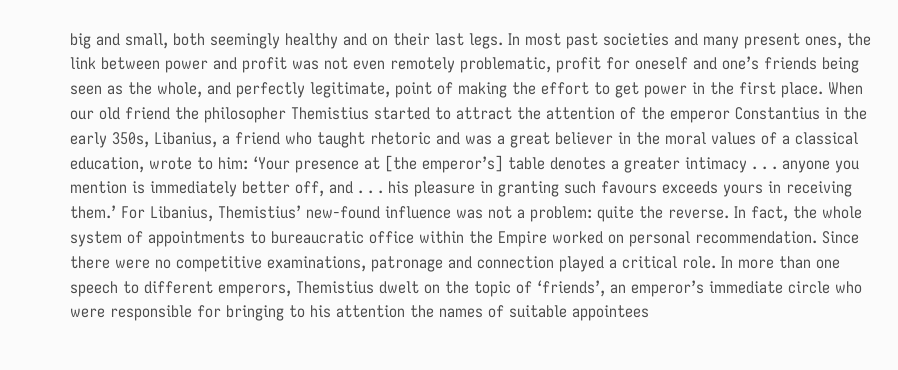big and small, both seemingly healthy and on their last legs. In most past societies and many present ones, the link between power and profit was not even remotely problematic, profit for oneself and one’s friends being seen as the whole, and perfectly legitimate, point of making the effort to get power in the first place. When our old friend the philosopher Themistius started to attract the attention of the emperor Constantius in the early 350s, Libanius, a friend who taught rhetoric and was a great believer in the moral values of a classical education, wrote to him: ‘Your presence at [the emperor’s] table denotes a greater intimacy . . . anyone you mention is immediately better off, and . . . his pleasure in granting such favours exceeds yours in receiving them.’ For Libanius, Themistius’ new-found influence was not a problem: quite the reverse. In fact, the whole system of appointments to bureaucratic office within the Empire worked on personal recommendation. Since there were no competitive examinations, patronage and connection played a critical role. In more than one speech to different emperors, Themistius dwelt on the topic of ‘friends’, an emperor’s immediate circle who were responsible for bringing to his attention the names of suitable appointees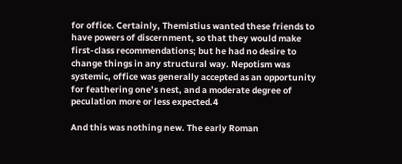for office. Certainly, Themistius wanted these friends to have powers of discernment, so that they would make first-class recommendations; but he had no desire to change things in any structural way. Nepotism was systemic, office was generally accepted as an opportunity for feathering one’s nest, and a moderate degree of peculation more or less expected.4

And this was nothing new. The early Roman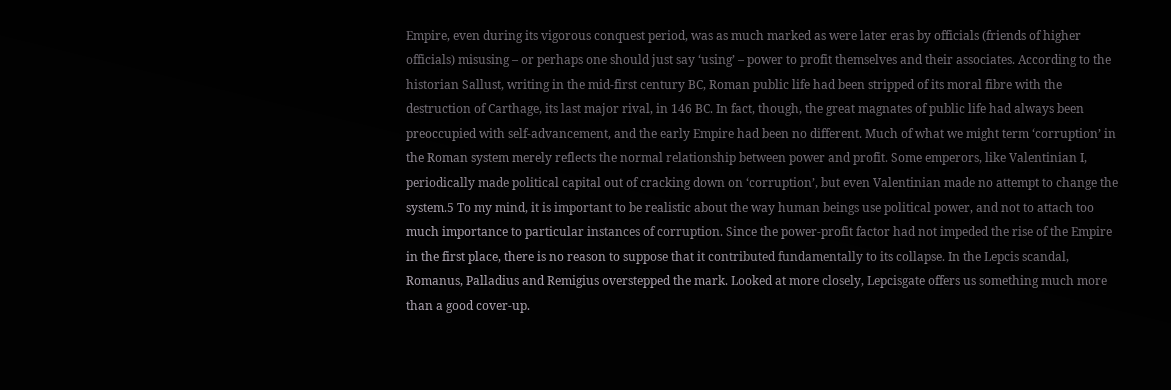Empire, even during its vigorous conquest period, was as much marked as were later eras by officials (friends of higher officials) misusing – or perhaps one should just say ‘using’ – power to profit themselves and their associates. According to the historian Sallust, writing in the mid-first century BC, Roman public life had been stripped of its moral fibre with the destruction of Carthage, its last major rival, in 146 BC. In fact, though, the great magnates of public life had always been preoccupied with self-advancement, and the early Empire had been no different. Much of what we might term ‘corruption’ in the Roman system merely reflects the normal relationship between power and profit. Some emperors, like Valentinian I, periodically made political capital out of cracking down on ‘corruption’, but even Valentinian made no attempt to change the system.5 To my mind, it is important to be realistic about the way human beings use political power, and not to attach too much importance to particular instances of corruption. Since the power-profit factor had not impeded the rise of the Empire in the first place, there is no reason to suppose that it contributed fundamentally to its collapse. In the Lepcis scandal, Romanus, Palladius and Remigius overstepped the mark. Looked at more closely, Lepcisgate offers us something much more than a good cover-up.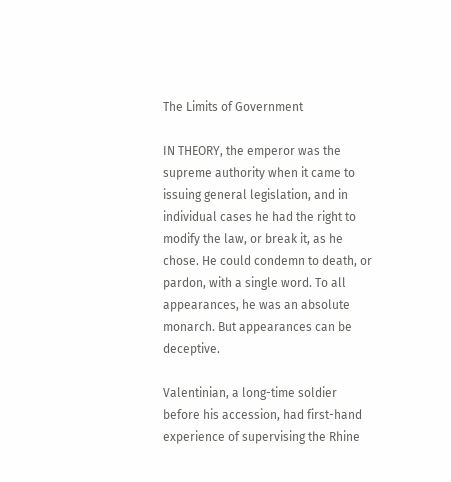The Limits of Government

IN THEORY, the emperor was the supreme authority when it came to issuing general legislation, and in individual cases he had the right to modify the law, or break it, as he chose. He could condemn to death, or pardon, with a single word. To all appearances, he was an absolute monarch. But appearances can be deceptive.

Valentinian, a long-time soldier before his accession, had first-hand experience of supervising the Rhine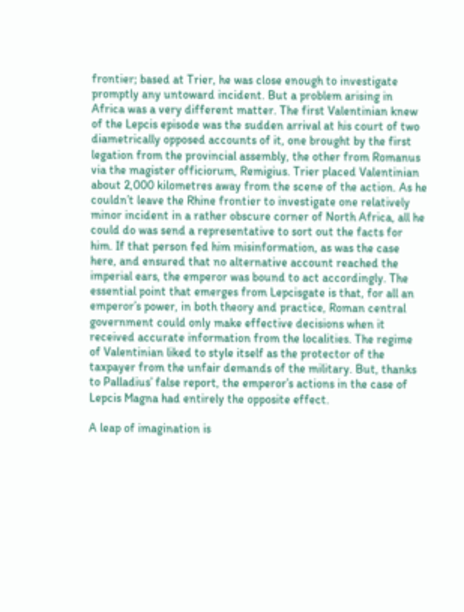frontier; based at Trier, he was close enough to investigate promptly any untoward incident. But a problem arising in Africa was a very different matter. The first Valentinian knew of the Lepcis episode was the sudden arrival at his court of two diametrically opposed accounts of it, one brought by the first legation from the provincial assembly, the other from Romanus via the magister officiorum, Remigius. Trier placed Valentinian about 2,000 kilometres away from the scene of the action. As he couldn’t leave the Rhine frontier to investigate one relatively minor incident in a rather obscure corner of North Africa, all he could do was send a representative to sort out the facts for him. If that person fed him misinformation, as was the case here, and ensured that no alternative account reached the imperial ears, the emperor was bound to act accordingly. The essential point that emerges from Lepcisgate is that, for all an emperor’s power, in both theory and practice, Roman central government could only make effective decisions when it received accurate information from the localities. The regime of Valentinian liked to style itself as the protector of the taxpayer from the unfair demands of the military. But, thanks to Palladius’ false report, the emperor’s actions in the case of Lepcis Magna had entirely the opposite effect.

A leap of imagination is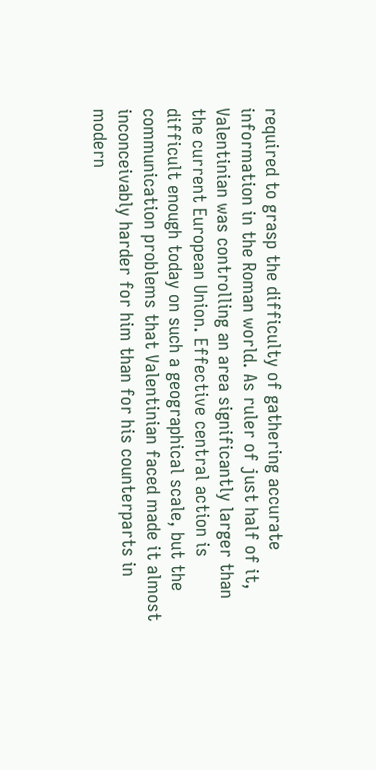required to grasp the difficulty of gathering accurate information in the Roman world. As ruler of just half of it, Valentinian was controlling an area significantly larger than the current European Union. Effective central action is difficult enough today on such a geographical scale, but the communication problems that Valentinian faced made it almost inconceivably harder for him than for his counterparts in modern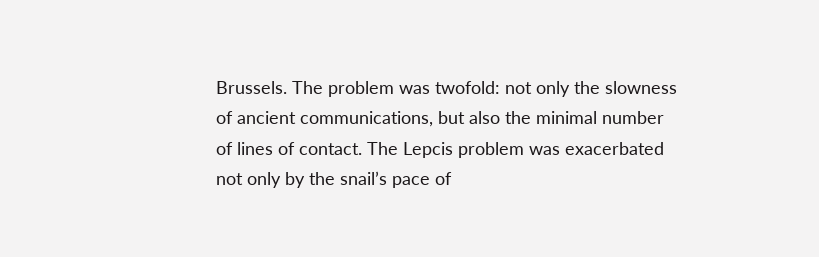Brussels. The problem was twofold: not only the slowness of ancient communications, but also the minimal number of lines of contact. The Lepcis problem was exacerbated not only by the snail’s pace of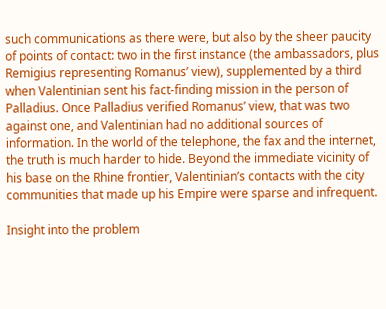such communications as there were, but also by the sheer paucity of points of contact: two in the first instance (the ambassadors, plus Remigius representing Romanus’ view), supplemented by a third when Valentinian sent his fact-finding mission in the person of Palladius. Once Palladius verified Romanus’ view, that was two against one, and Valentinian had no additional sources of information. In the world of the telephone, the fax and the internet, the truth is much harder to hide. Beyond the immediate vicinity of his base on the Rhine frontier, Valentinian’s contacts with the city communities that made up his Empire were sparse and infrequent.

Insight into the problem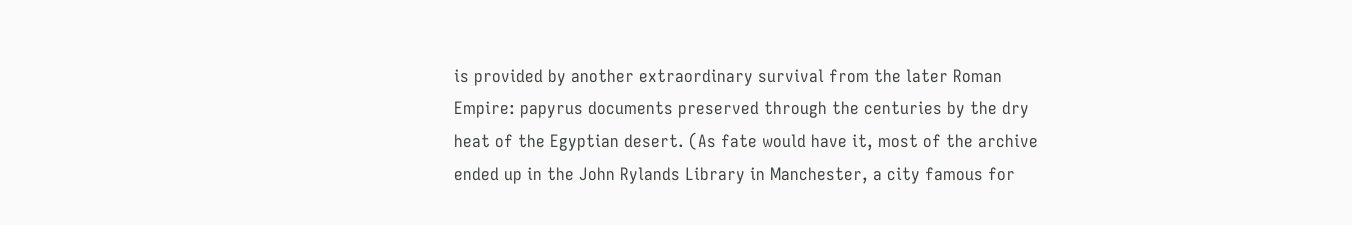is provided by another extraordinary survival from the later Roman Empire: papyrus documents preserved through the centuries by the dry heat of the Egyptian desert. (As fate would have it, most of the archive ended up in the John Rylands Library in Manchester, a city famous for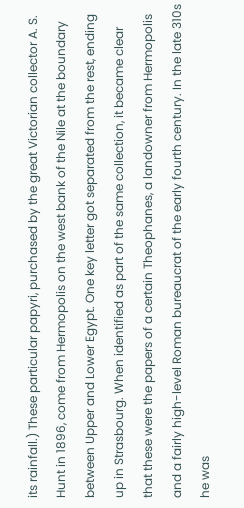its rainfall.) These particular papyri, purchased by the great Victorian collector A. S. Hunt in 1896, come from Hermopolis on the west bank of the Nile at the boundary between Upper and Lower Egypt. One key letter got separated from the rest, ending up in Strasbourg. When identified as part of the same collection, it became clear that these were the papers of a certain Theophanes, a landowner from Hermopolis and a fairly high-level Roman bureaucrat of the early fourth century. In the late 310s he was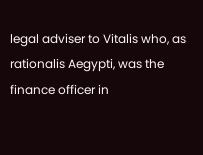legal adviser to Vitalis who, as rationalis Aegypti, was the finance officer in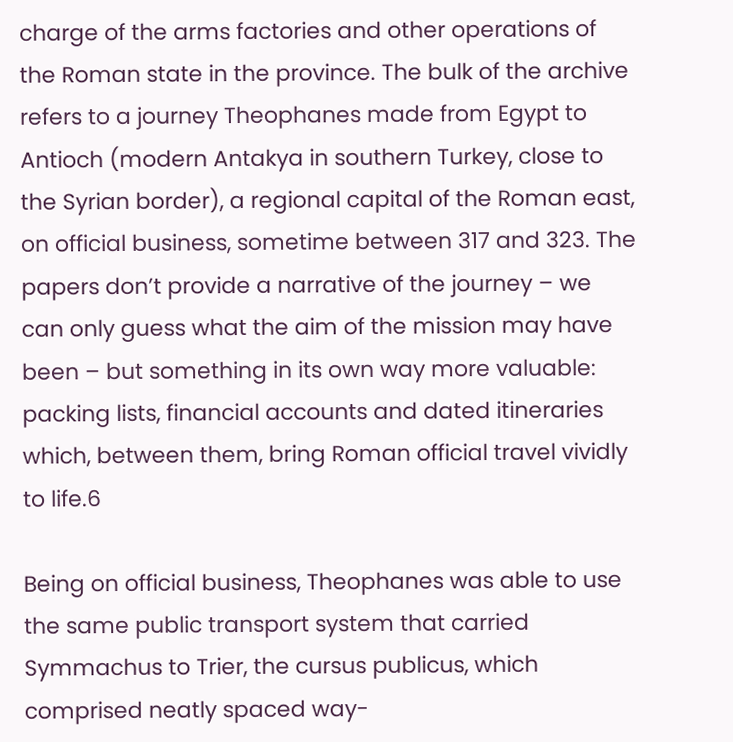charge of the arms factories and other operations of the Roman state in the province. The bulk of the archive refers to a journey Theophanes made from Egypt to Antioch (modern Antakya in southern Turkey, close to the Syrian border), a regional capital of the Roman east, on official business, sometime between 317 and 323. The papers don’t provide a narrative of the journey – we can only guess what the aim of the mission may have been – but something in its own way more valuable: packing lists, financial accounts and dated itineraries which, between them, bring Roman official travel vividly to life.6

Being on official business, Theophanes was able to use the same public transport system that carried Symmachus to Trier, the cursus publicus, which comprised neatly spaced way-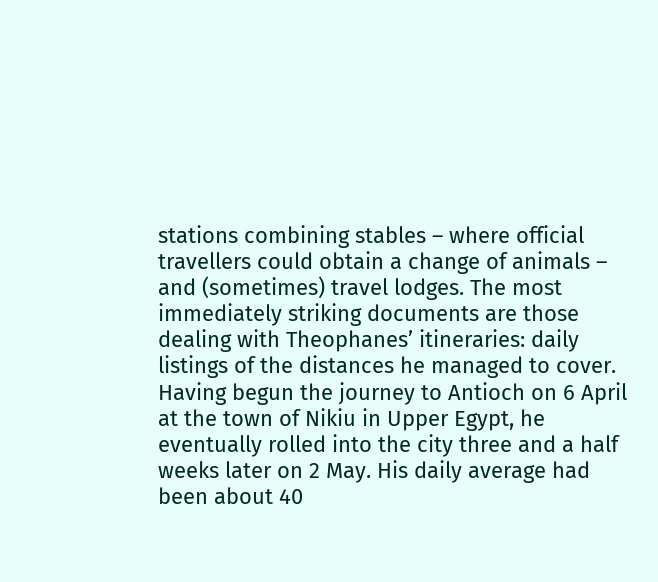stations combining stables – where official travellers could obtain a change of animals – and (sometimes) travel lodges. The most immediately striking documents are those dealing with Theophanes’ itineraries: daily listings of the distances he managed to cover. Having begun the journey to Antioch on 6 April at the town of Nikiu in Upper Egypt, he eventually rolled into the city three and a half weeks later on 2 May. His daily average had been about 40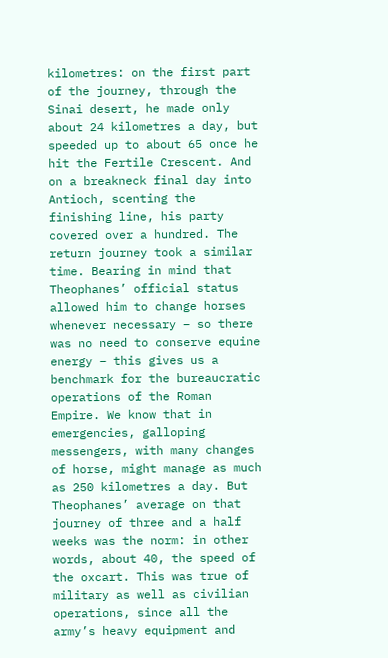kilometres: on the first part of the journey, through the Sinai desert, he made only about 24 kilometres a day, but speeded up to about 65 once he hit the Fertile Crescent. And on a breakneck final day into Antioch, scenting the finishing line, his party covered over a hundred. The return journey took a similar time. Bearing in mind that Theophanes’ official status allowed him to change horses whenever necessary – so there was no need to conserve equine energy – this gives us a benchmark for the bureaucratic operations of the Roman Empire. We know that in emergencies, galloping messengers, with many changes of horse, might manage as much as 250 kilometres a day. But Theophanes’ average on that journey of three and a half weeks was the norm: in other words, about 40, the speed of the oxcart. This was true of military as well as civilian operations, since all the army’s heavy equipment and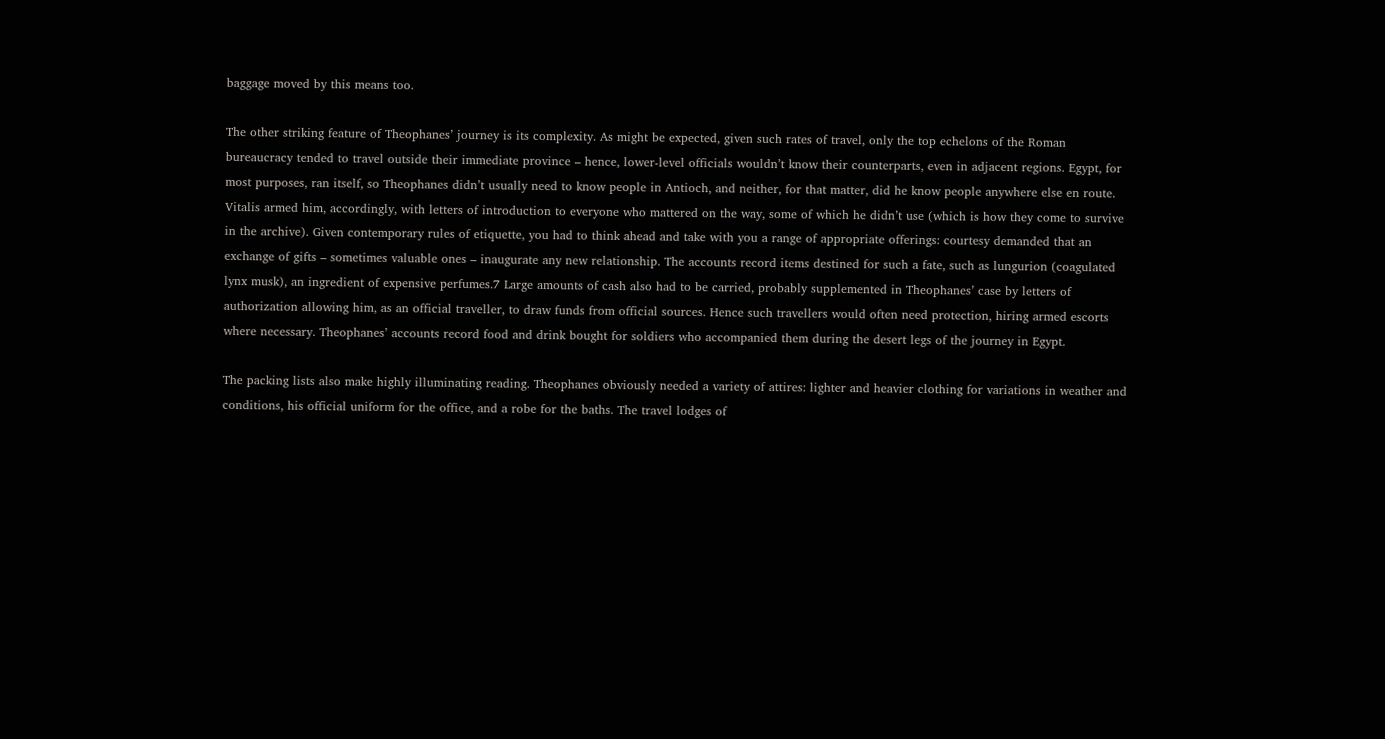baggage moved by this means too.

The other striking feature of Theophanes’ journey is its complexity. As might be expected, given such rates of travel, only the top echelons of the Roman bureaucracy tended to travel outside their immediate province – hence, lower-level officials wouldn’t know their counterparts, even in adjacent regions. Egypt, for most purposes, ran itself, so Theophanes didn’t usually need to know people in Antioch, and neither, for that matter, did he know people anywhere else en route. Vitalis armed him, accordingly, with letters of introduction to everyone who mattered on the way, some of which he didn’t use (which is how they come to survive in the archive). Given contemporary rules of etiquette, you had to think ahead and take with you a range of appropriate offerings: courtesy demanded that an exchange of gifts – sometimes valuable ones – inaugurate any new relationship. The accounts record items destined for such a fate, such as lungurion (coagulated lynx musk), an ingredient of expensive perfumes.7 Large amounts of cash also had to be carried, probably supplemented in Theophanes’ case by letters of authorization allowing him, as an official traveller, to draw funds from official sources. Hence such travellers would often need protection, hiring armed escorts where necessary. Theophanes’ accounts record food and drink bought for soldiers who accompanied them during the desert legs of the journey in Egypt.

The packing lists also make highly illuminating reading. Theophanes obviously needed a variety of attires: lighter and heavier clothing for variations in weather and conditions, his official uniform for the office, and a robe for the baths. The travel lodges of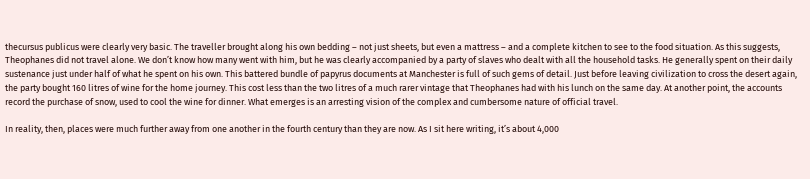thecursus publicus were clearly very basic. The traveller brought along his own bedding – not just sheets, but even a mattress – and a complete kitchen to see to the food situation. As this suggests, Theophanes did not travel alone. We don’t know how many went with him, but he was clearly accompanied by a party of slaves who dealt with all the household tasks. He generally spent on their daily sustenance just under half of what he spent on his own. This battered bundle of papyrus documents at Manchester is full of such gems of detail. Just before leaving civilization to cross the desert again, the party bought 160 litres of wine for the home journey. This cost less than the two litres of a much rarer vintage that Theophanes had with his lunch on the same day. At another point, the accounts record the purchase of snow, used to cool the wine for dinner. What emerges is an arresting vision of the complex and cumbersome nature of official travel.

In reality, then, places were much further away from one another in the fourth century than they are now. As I sit here writing, it’s about 4,000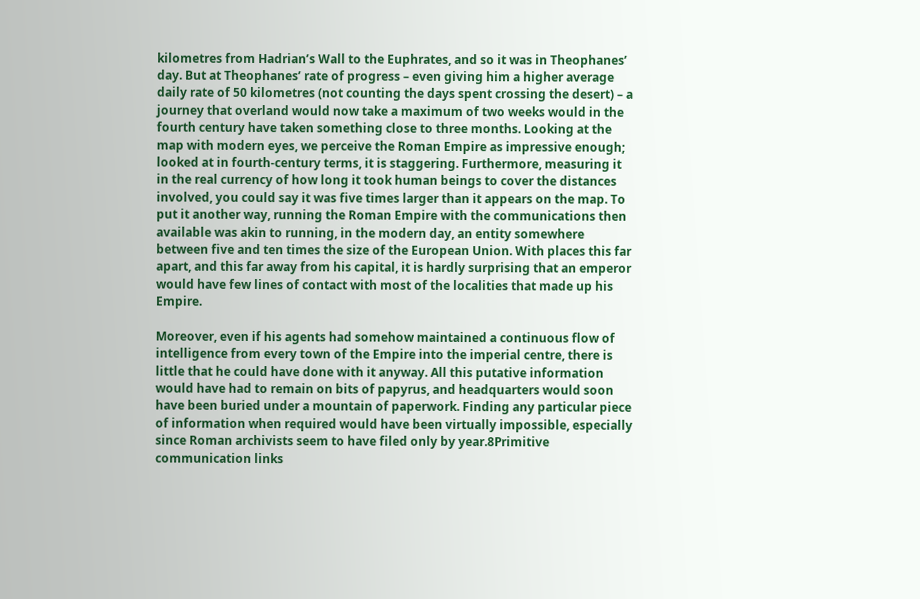kilometres from Hadrian’s Wall to the Euphrates, and so it was in Theophanes’ day. But at Theophanes’ rate of progress – even giving him a higher average daily rate of 50 kilometres (not counting the days spent crossing the desert) – a journey that overland would now take a maximum of two weeks would in the fourth century have taken something close to three months. Looking at the map with modern eyes, we perceive the Roman Empire as impressive enough; looked at in fourth-century terms, it is staggering. Furthermore, measuring it in the real currency of how long it took human beings to cover the distances involved, you could say it was five times larger than it appears on the map. To put it another way, running the Roman Empire with the communications then available was akin to running, in the modern day, an entity somewhere between five and ten times the size of the European Union. With places this far apart, and this far away from his capital, it is hardly surprising that an emperor would have few lines of contact with most of the localities that made up his Empire.

Moreover, even if his agents had somehow maintained a continuous flow of intelligence from every town of the Empire into the imperial centre, there is little that he could have done with it anyway. All this putative information would have had to remain on bits of papyrus, and headquarters would soon have been buried under a mountain of paperwork. Finding any particular piece of information when required would have been virtually impossible, especially since Roman archivists seem to have filed only by year.8Primitive communication links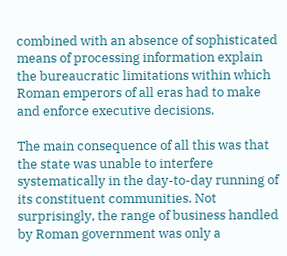combined with an absence of sophisticated means of processing information explain the bureaucratic limitations within which Roman emperors of all eras had to make and enforce executive decisions.

The main consequence of all this was that the state was unable to interfere systematically in the day-to-day running of its constituent communities. Not surprisingly, the range of business handled by Roman government was only a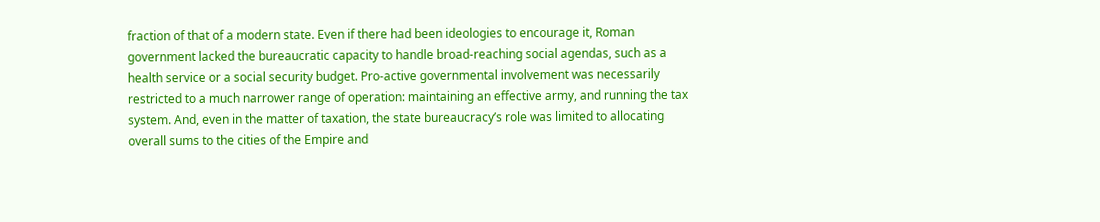fraction of that of a modern state. Even if there had been ideologies to encourage it, Roman government lacked the bureaucratic capacity to handle broad-reaching social agendas, such as a health service or a social security budget. Pro-active governmental involvement was necessarily restricted to a much narrower range of operation: maintaining an effective army, and running the tax system. And, even in the matter of taxation, the state bureaucracy’s role was limited to allocating overall sums to the cities of the Empire and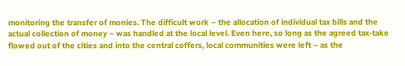monitoring the transfer of monies. The difficult work – the allocation of individual tax bills and the actual collection of money – was handled at the local level. Even here, so long as the agreed tax-take flowed out of the cities and into the central coffers, local communities were left – as the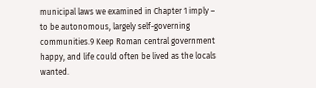municipal laws we examined in Chapter 1 imply – to be autonomous, largely self-governing communities.9 Keep Roman central government happy, and life could often be lived as the locals wanted.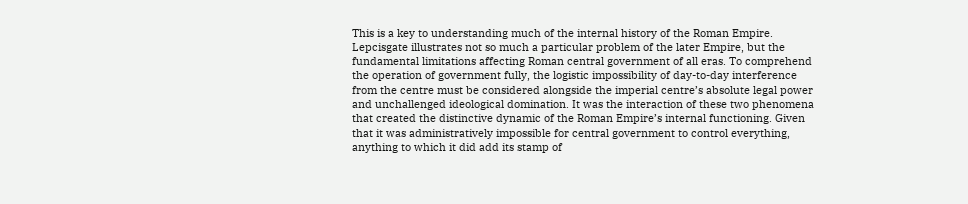This is a key to understanding much of the internal history of the Roman Empire. Lepcisgate illustrates not so much a particular problem of the later Empire, but the fundamental limitations affecting Roman central government of all eras. To comprehend the operation of government fully, the logistic impossibility of day-to-day interference from the centre must be considered alongside the imperial centre’s absolute legal power and unchallenged ideological domination. It was the interaction of these two phenomena that created the distinctive dynamic of the Roman Empire’s internal functioning. Given that it was administratively impossible for central government to control everything, anything to which it did add its stamp of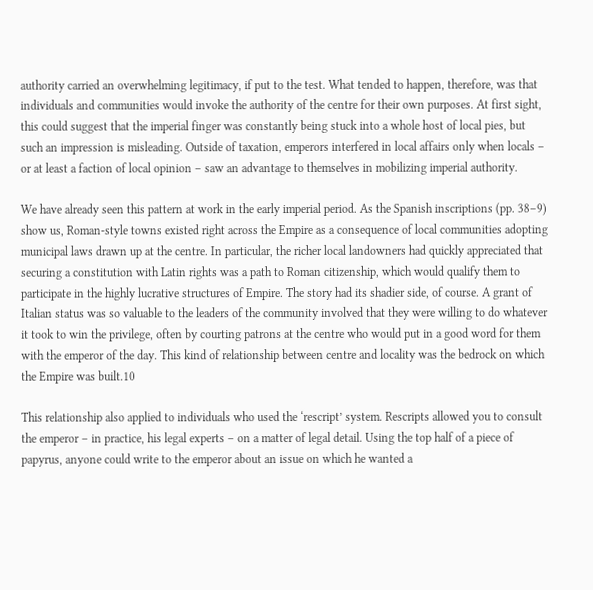authority carried an overwhelming legitimacy, if put to the test. What tended to happen, therefore, was that individuals and communities would invoke the authority of the centre for their own purposes. At first sight, this could suggest that the imperial finger was constantly being stuck into a whole host of local pies, but such an impression is misleading. Outside of taxation, emperors interfered in local affairs only when locals – or at least a faction of local opinion – saw an advantage to themselves in mobilizing imperial authority.

We have already seen this pattern at work in the early imperial period. As the Spanish inscriptions (pp. 38–9) show us, Roman-style towns existed right across the Empire as a consequence of local communities adopting municipal laws drawn up at the centre. In particular, the richer local landowners had quickly appreciated that securing a constitution with Latin rights was a path to Roman citizenship, which would qualify them to participate in the highly lucrative structures of Empire. The story had its shadier side, of course. A grant of Italian status was so valuable to the leaders of the community involved that they were willing to do whatever it took to win the privilege, often by courting patrons at the centre who would put in a good word for them with the emperor of the day. This kind of relationship between centre and locality was the bedrock on which the Empire was built.10

This relationship also applied to individuals who used the ‘rescript’ system. Rescripts allowed you to consult the emperor – in practice, his legal experts – on a matter of legal detail. Using the top half of a piece of papyrus, anyone could write to the emperor about an issue on which he wanted a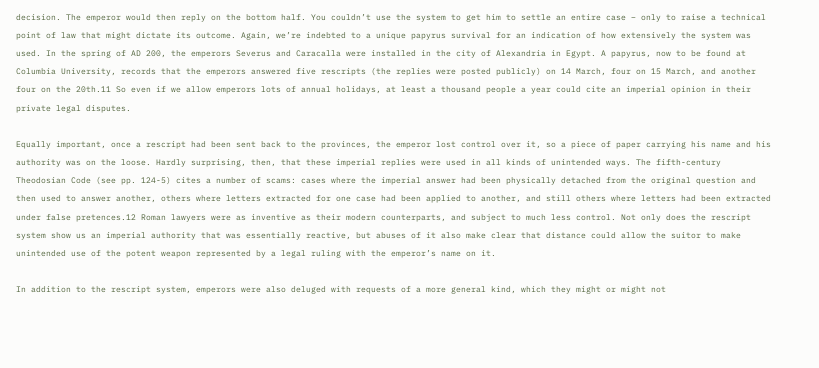decision. The emperor would then reply on the bottom half. You couldn’t use the system to get him to settle an entire case – only to raise a technical point of law that might dictate its outcome. Again, we’re indebted to a unique papyrus survival for an indication of how extensively the system was used. In the spring of AD 200, the emperors Severus and Caracalla were installed in the city of Alexandria in Egypt. A papyrus, now to be found at Columbia University, records that the emperors answered five rescripts (the replies were posted publicly) on 14 March, four on 15 March, and another four on the 20th.11 So even if we allow emperors lots of annual holidays, at least a thousand people a year could cite an imperial opinion in their private legal disputes.

Equally important, once a rescript had been sent back to the provinces, the emperor lost control over it, so a piece of paper carrying his name and his authority was on the loose. Hardly surprising, then, that these imperial replies were used in all kinds of unintended ways. The fifth-century Theodosian Code (see pp. 124-5) cites a number of scams: cases where the imperial answer had been physically detached from the original question and then used to answer another, others where letters extracted for one case had been applied to another, and still others where letters had been extracted under false pretences.12 Roman lawyers were as inventive as their modern counterparts, and subject to much less control. Not only does the rescript system show us an imperial authority that was essentially reactive, but abuses of it also make clear that distance could allow the suitor to make unintended use of the potent weapon represented by a legal ruling with the emperor’s name on it.

In addition to the rescript system, emperors were also deluged with requests of a more general kind, which they might or might not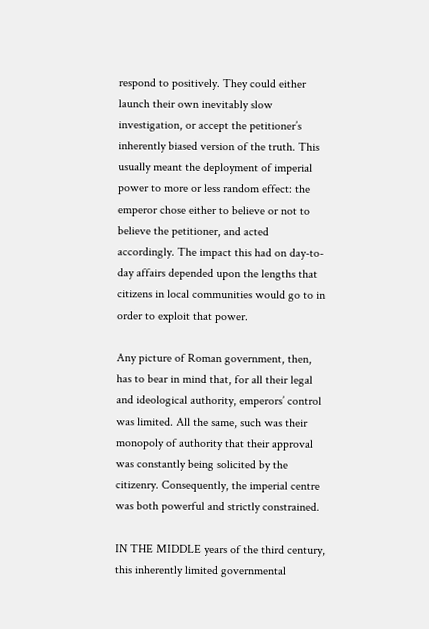respond to positively. They could either launch their own inevitably slow investigation, or accept the petitioner’s inherently biased version of the truth. This usually meant the deployment of imperial power to more or less random effect: the emperor chose either to believe or not to believe the petitioner, and acted accordingly. The impact this had on day-to-day affairs depended upon the lengths that citizens in local communities would go to in order to exploit that power.

Any picture of Roman government, then, has to bear in mind that, for all their legal and ideological authority, emperors’ control was limited. All the same, such was their monopoly of authority that their approval was constantly being solicited by the citizenry. Consequently, the imperial centre was both powerful and strictly constrained.

IN THE MIDDLE years of the third century, this inherently limited governmental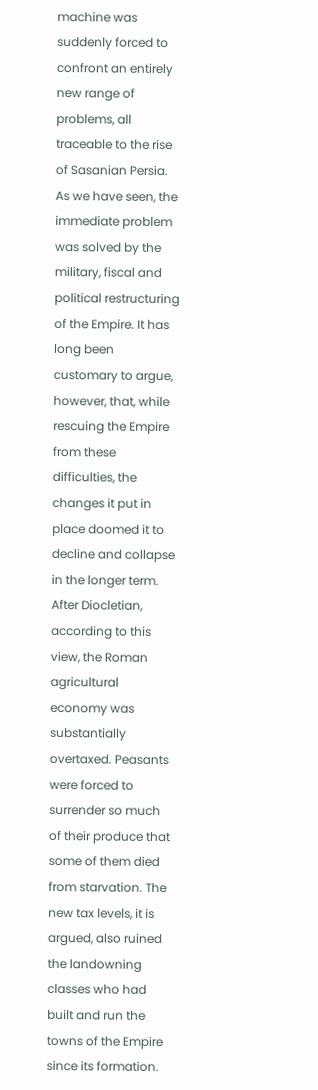machine was suddenly forced to confront an entirely new range of problems, all traceable to the rise of Sasanian Persia. As we have seen, the immediate problem was solved by the military, fiscal and political restructuring of the Empire. It has long been customary to argue, however, that, while rescuing the Empire from these difficulties, the changes it put in place doomed it to decline and collapse in the longer term. After Diocletian, according to this view, the Roman agricultural economy was substantially overtaxed. Peasants were forced to surrender so much of their produce that some of them died from starvation. The new tax levels, it is argued, also ruined the landowning classes who had built and run the towns of the Empire since its formation.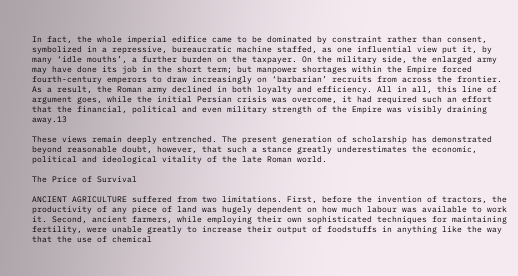In fact, the whole imperial edifice came to be dominated by constraint rather than consent, symbolized in a repressive, bureaucratic machine staffed, as one influential view put it, by many ‘idle mouths’, a further burden on the taxpayer. On the military side, the enlarged army may have done its job in the short term; but manpower shortages within the Empire forced fourth-century emperors to draw increasingly on ‘barbarian’ recruits from across the frontier. As a result, the Roman army declined in both loyalty and efficiency. All in all, this line of argument goes, while the initial Persian crisis was overcome, it had required such an effort that the financial, political and even military strength of the Empire was visibly draining away.13

These views remain deeply entrenched. The present generation of scholarship has demonstrated beyond reasonable doubt, however, that such a stance greatly underestimates the economic, political and ideological vitality of the late Roman world.

The Price of Survival

ANCIENT AGRICULTURE suffered from two limitations. First, before the invention of tractors, the productivity of any piece of land was hugely dependent on how much labour was available to work it. Second, ancient farmers, while employing their own sophisticated techniques for maintaining fertility, were unable greatly to increase their output of foodstuffs in anything like the way that the use of chemical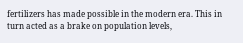fertilizers has made possible in the modern era. This in turn acted as a brake on population levels,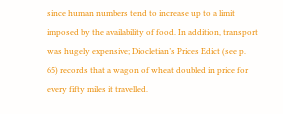since human numbers tend to increase up to a limit imposed by the availability of food. In addition, transport was hugely expensive; Diocletian’s Prices Edict (see p. 65) records that a wagon of wheat doubled in price for every fifty miles it travelled.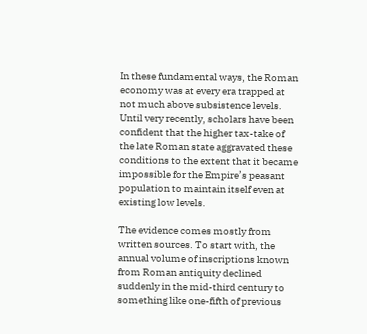In these fundamental ways, the Roman economy was at every era trapped at not much above subsistence levels. Until very recently, scholars have been confident that the higher tax-take of the late Roman state aggravated these conditions to the extent that it became impossible for the Empire’s peasant population to maintain itself even at existing low levels.

The evidence comes mostly from written sources. To start with, the annual volume of inscriptions known from Roman antiquity declined suddenly in the mid-third century to something like one-fifth of previous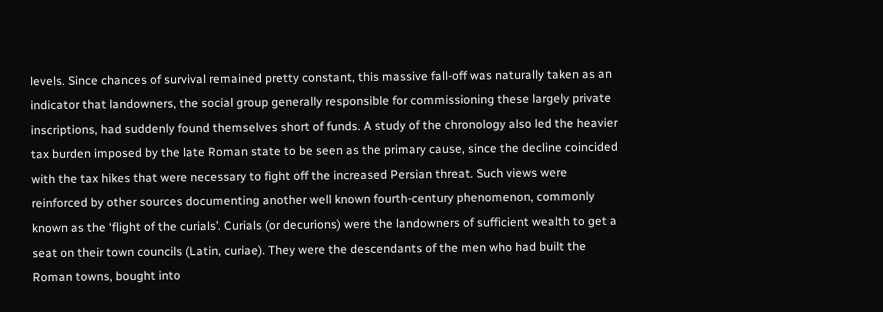levels. Since chances of survival remained pretty constant, this massive fall-off was naturally taken as an indicator that landowners, the social group generally responsible for commissioning these largely private inscriptions, had suddenly found themselves short of funds. A study of the chronology also led the heavier tax burden imposed by the late Roman state to be seen as the primary cause, since the decline coincided with the tax hikes that were necessary to fight off the increased Persian threat. Such views were reinforced by other sources documenting another well known fourth-century phenomenon, commonly known as the ‘flight of the curials’. Curials (or decurions) were the landowners of sufficient wealth to get a seat on their town councils (Latin, curiae). They were the descendants of the men who had built the Roman towns, bought into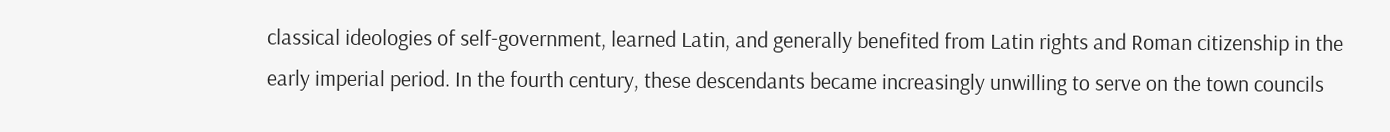classical ideologies of self-government, learned Latin, and generally benefited from Latin rights and Roman citizenship in the early imperial period. In the fourth century, these descendants became increasingly unwilling to serve on the town councils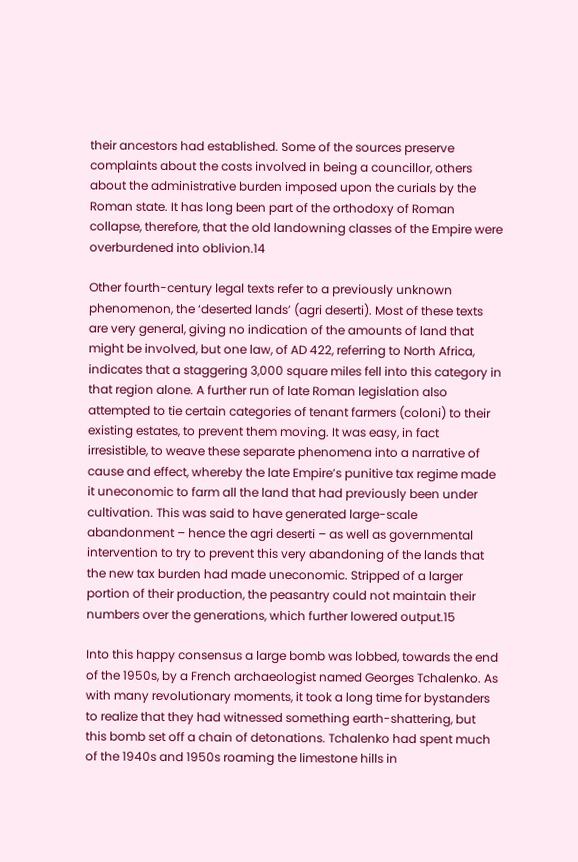their ancestors had established. Some of the sources preserve complaints about the costs involved in being a councillor, others about the administrative burden imposed upon the curials by the Roman state. It has long been part of the orthodoxy of Roman collapse, therefore, that the old landowning classes of the Empire were overburdened into oblivion.14

Other fourth-century legal texts refer to a previously unknown phenomenon, the ‘deserted lands’ (agri deserti). Most of these texts are very general, giving no indication of the amounts of land that might be involved, but one law, of AD 422, referring to North Africa, indicates that a staggering 3,000 square miles fell into this category in that region alone. A further run of late Roman legislation also attempted to tie certain categories of tenant farmers (coloni) to their existing estates, to prevent them moving. It was easy, in fact irresistible, to weave these separate phenomena into a narrative of cause and effect, whereby the late Empire’s punitive tax regime made it uneconomic to farm all the land that had previously been under cultivation. This was said to have generated large-scale abandonment – hence the agri deserti – as well as governmental intervention to try to prevent this very abandoning of the lands that the new tax burden had made uneconomic. Stripped of a larger portion of their production, the peasantry could not maintain their numbers over the generations, which further lowered output.15

Into this happy consensus a large bomb was lobbed, towards the end of the 1950s, by a French archaeologist named Georges Tchalenko. As with many revolutionary moments, it took a long time for bystanders to realize that they had witnessed something earth-shattering, but this bomb set off a chain of detonations. Tchalenko had spent much of the 1940s and 1950s roaming the limestone hills in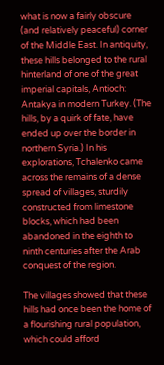what is now a fairly obscure (and relatively peaceful) corner of the Middle East. In antiquity, these hills belonged to the rural hinterland of one of the great imperial capitals, Antioch: Antakya in modern Turkey. (The hills, by a quirk of fate, have ended up over the border in northern Syria.) In his explorations, Tchalenko came across the remains of a dense spread of villages, sturdily constructed from limestone blocks, which had been abandoned in the eighth to ninth centuries after the Arab conquest of the region.

The villages showed that these hills had once been the home of a flourishing rural population, which could afford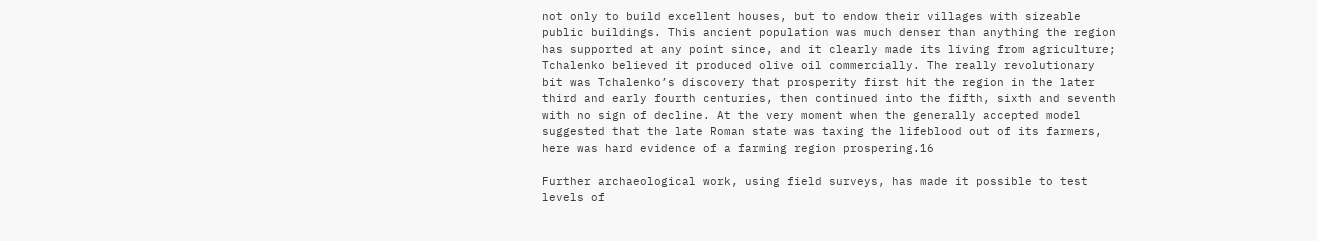not only to build excellent houses, but to endow their villages with sizeable public buildings. This ancient population was much denser than anything the region has supported at any point since, and it clearly made its living from agriculture; Tchalenko believed it produced olive oil commercially. The really revolutionary bit was Tchalenko’s discovery that prosperity first hit the region in the later third and early fourth centuries, then continued into the fifth, sixth and seventh with no sign of decline. At the very moment when the generally accepted model suggested that the late Roman state was taxing the lifeblood out of its farmers, here was hard evidence of a farming region prospering.16

Further archaeological work, using field surveys, has made it possible to test levels of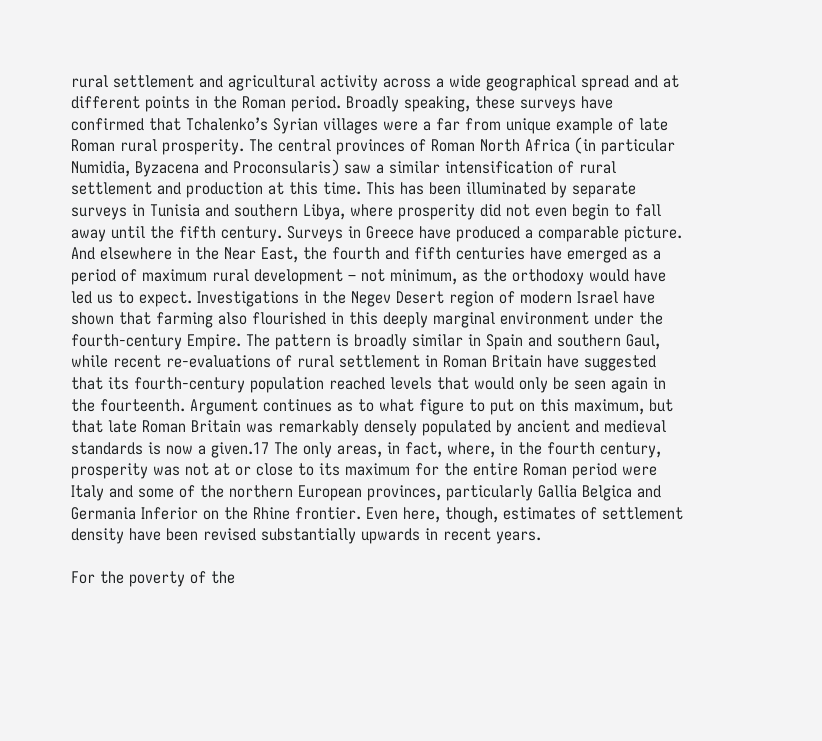rural settlement and agricultural activity across a wide geographical spread and at different points in the Roman period. Broadly speaking, these surveys have confirmed that Tchalenko’s Syrian villages were a far from unique example of late Roman rural prosperity. The central provinces of Roman North Africa (in particular Numidia, Byzacena and Proconsularis) saw a similar intensification of rural settlement and production at this time. This has been illuminated by separate surveys in Tunisia and southern Libya, where prosperity did not even begin to fall away until the fifth century. Surveys in Greece have produced a comparable picture. And elsewhere in the Near East, the fourth and fifth centuries have emerged as a period of maximum rural development – not minimum, as the orthodoxy would have led us to expect. Investigations in the Negev Desert region of modern Israel have shown that farming also flourished in this deeply marginal environment under the fourth-century Empire. The pattern is broadly similar in Spain and southern Gaul, while recent re-evaluations of rural settlement in Roman Britain have suggested that its fourth-century population reached levels that would only be seen again in the fourteenth. Argument continues as to what figure to put on this maximum, but that late Roman Britain was remarkably densely populated by ancient and medieval standards is now a given.17 The only areas, in fact, where, in the fourth century, prosperity was not at or close to its maximum for the entire Roman period were Italy and some of the northern European provinces, particularly Gallia Belgica and Germania Inferior on the Rhine frontier. Even here, though, estimates of settlement density have been revised substantially upwards in recent years.

For the poverty of the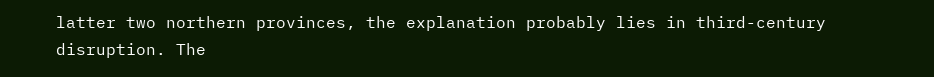latter two northern provinces, the explanation probably lies in third-century disruption. The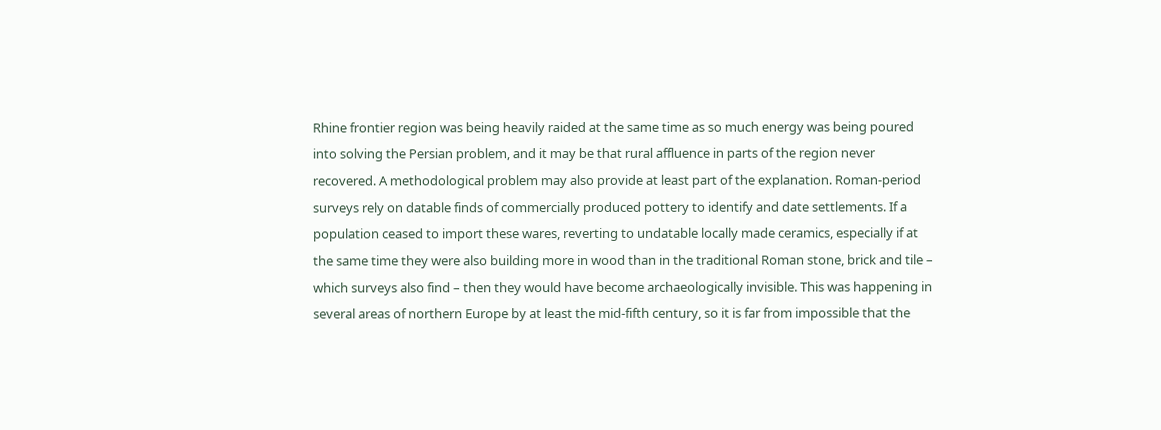Rhine frontier region was being heavily raided at the same time as so much energy was being poured into solving the Persian problem, and it may be that rural affluence in parts of the region never recovered. A methodological problem may also provide at least part of the explanation. Roman-period surveys rely on datable finds of commercially produced pottery to identify and date settlements. If a population ceased to import these wares, reverting to undatable locally made ceramics, especially if at the same time they were also building more in wood than in the traditional Roman stone, brick and tile – which surveys also find – then they would have become archaeologically invisible. This was happening in several areas of northern Europe by at least the mid-fifth century, so it is far from impossible that the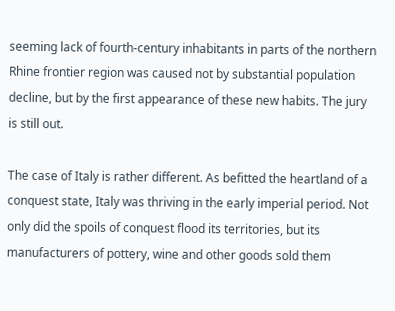seeming lack of fourth-century inhabitants in parts of the northern Rhine frontier region was caused not by substantial population decline, but by the first appearance of these new habits. The jury is still out.

The case of Italy is rather different. As befitted the heartland of a conquest state, Italy was thriving in the early imperial period. Not only did the spoils of conquest flood its territories, but its manufacturers of pottery, wine and other goods sold them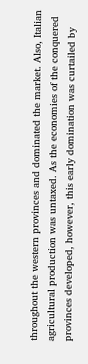throughout the western provinces and dominated the market. Also, Italian agricultural production was untaxed. As the economies of the conquered provinces developed, however, this early domination was curtailed by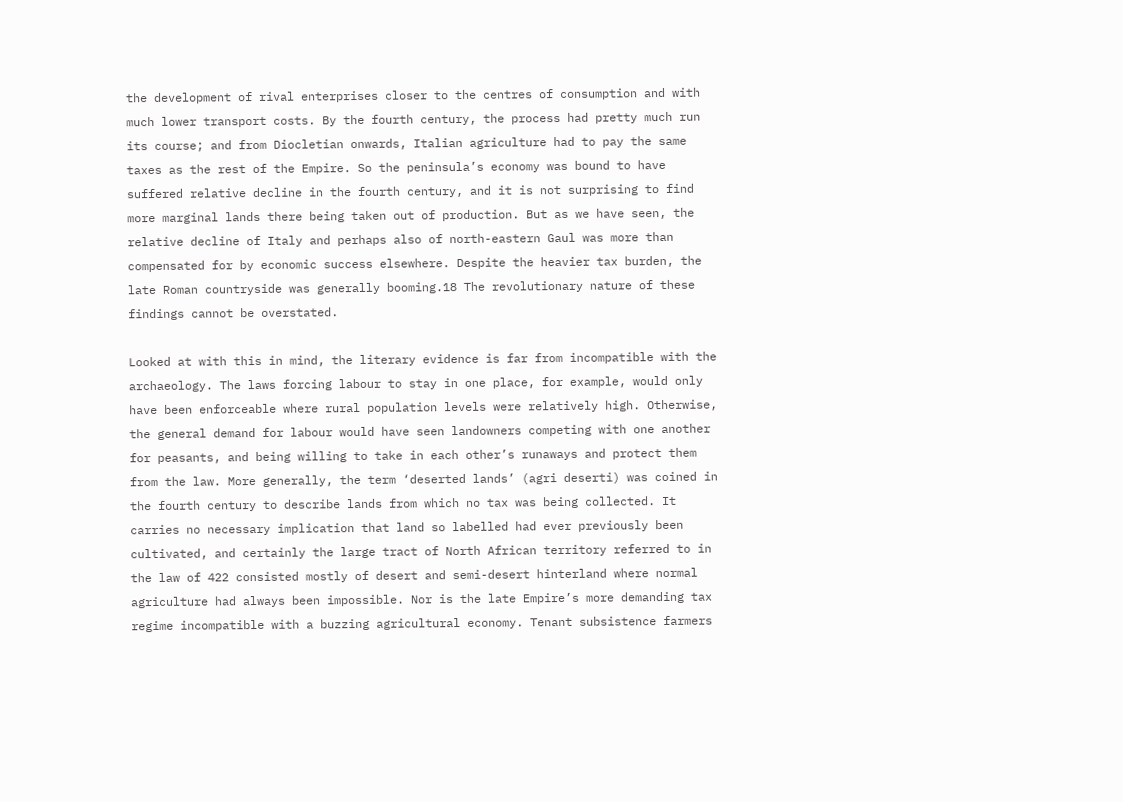the development of rival enterprises closer to the centres of consumption and with much lower transport costs. By the fourth century, the process had pretty much run its course; and from Diocletian onwards, Italian agriculture had to pay the same taxes as the rest of the Empire. So the peninsula’s economy was bound to have suffered relative decline in the fourth century, and it is not surprising to find more marginal lands there being taken out of production. But as we have seen, the relative decline of Italy and perhaps also of north-eastern Gaul was more than compensated for by economic success elsewhere. Despite the heavier tax burden, the late Roman countryside was generally booming.18 The revolutionary nature of these findings cannot be overstated.

Looked at with this in mind, the literary evidence is far from incompatible with the archaeology. The laws forcing labour to stay in one place, for example, would only have been enforceable where rural population levels were relatively high. Otherwise, the general demand for labour would have seen landowners competing with one another for peasants, and being willing to take in each other’s runaways and protect them from the law. More generally, the term ‘deserted lands’ (agri deserti) was coined in the fourth century to describe lands from which no tax was being collected. It carries no necessary implication that land so labelled had ever previously been cultivated, and certainly the large tract of North African territory referred to in the law of 422 consisted mostly of desert and semi-desert hinterland where normal agriculture had always been impossible. Nor is the late Empire’s more demanding tax regime incompatible with a buzzing agricultural economy. Tenant subsistence farmers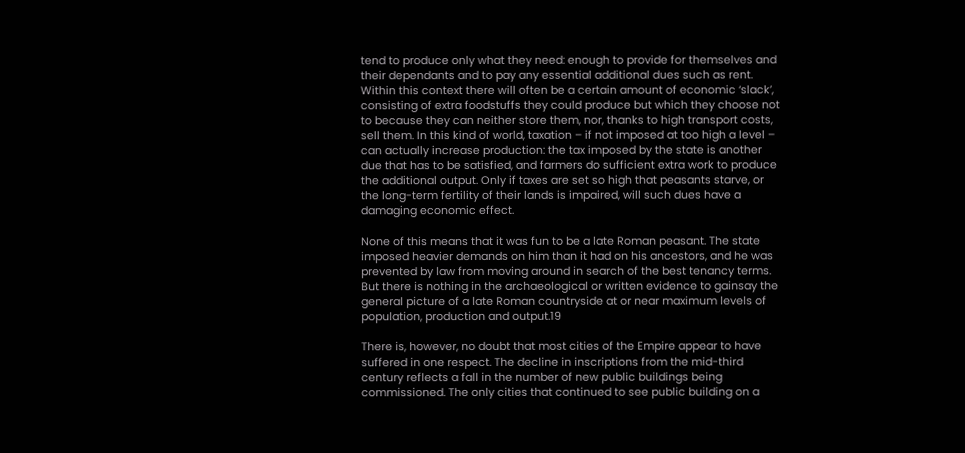tend to produce only what they need: enough to provide for themselves and their dependants and to pay any essential additional dues such as rent. Within this context there will often be a certain amount of economic ‘slack’, consisting of extra foodstuffs they could produce but which they choose not to because they can neither store them, nor, thanks to high transport costs, sell them. In this kind of world, taxation – if not imposed at too high a level – can actually increase production: the tax imposed by the state is another due that has to be satisfied, and farmers do sufficient extra work to produce the additional output. Only if taxes are set so high that peasants starve, or the long-term fertility of their lands is impaired, will such dues have a damaging economic effect.

None of this means that it was fun to be a late Roman peasant. The state imposed heavier demands on him than it had on his ancestors, and he was prevented by law from moving around in search of the best tenancy terms. But there is nothing in the archaeological or written evidence to gainsay the general picture of a late Roman countryside at or near maximum levels of population, production and output.19

There is, however, no doubt that most cities of the Empire appear to have suffered in one respect. The decline in inscriptions from the mid-third century reflects a fall in the number of new public buildings being commissioned. The only cities that continued to see public building on a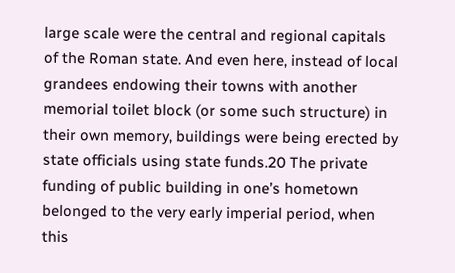large scale were the central and regional capitals of the Roman state. And even here, instead of local grandees endowing their towns with another memorial toilet block (or some such structure) in their own memory, buildings were being erected by state officials using state funds.20 The private funding of public building in one’s hometown belonged to the very early imperial period, when this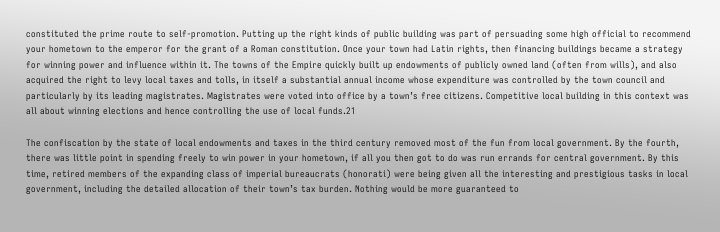constituted the prime route to self-promotion. Putting up the right kinds of public building was part of persuading some high official to recommend your hometown to the emperor for the grant of a Roman constitution. Once your town had Latin rights, then financing buildings became a strategy for winning power and influence within it. The towns of the Empire quickly built up endowments of publicly owned land (often from wills), and also acquired the right to levy local taxes and tolls, in itself a substantial annual income whose expenditure was controlled by the town council and particularly by its leading magistrates. Magistrates were voted into office by a town’s free citizens. Competitive local building in this context was all about winning elections and hence controlling the use of local funds.21

The confiscation by the state of local endowments and taxes in the third century removed most of the fun from local government. By the fourth, there was little point in spending freely to win power in your hometown, if all you then got to do was run errands for central government. By this time, retired members of the expanding class of imperial bureaucrats (honorati) were being given all the interesting and prestigious tasks in local government, including the detailed allocation of their town’s tax burden. Nothing would be more guaranteed to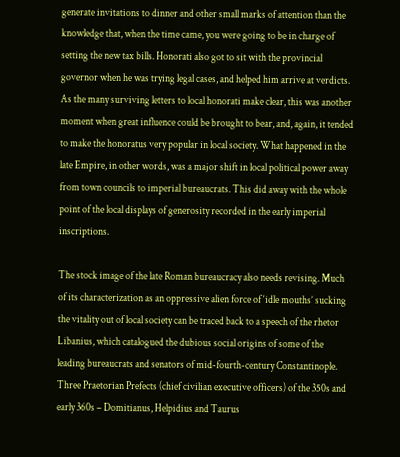generate invitations to dinner and other small marks of attention than the knowledge that, when the time came, you were going to be in charge of setting the new tax bills. Honorati also got to sit with the provincial governor when he was trying legal cases, and helped him arrive at verdicts. As the many surviving letters to local honorati make clear, this was another moment when great influence could be brought to bear, and, again, it tended to make the honoratus very popular in local society. What happened in the late Empire, in other words, was a major shift in local political power away from town councils to imperial bureaucrats. This did away with the whole point of the local displays of generosity recorded in the early imperial inscriptions.

The stock image of the late Roman bureaucracy also needs revising. Much of its characterization as an oppressive alien force of ‘idle mouths’ sucking the vitality out of local society can be traced back to a speech of the rhetor Libanius, which catalogued the dubious social origins of some of the leading bureaucrats and senators of mid-fourth-century Constantinople. Three Praetorian Prefects (chief civilian executive officers) of the 350s and early 360s – Domitianus, Helpidius and Taurus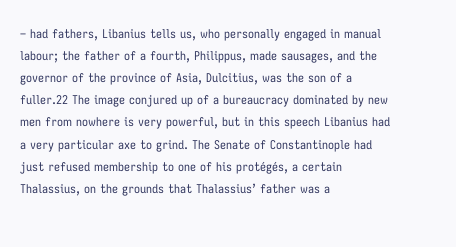– had fathers, Libanius tells us, who personally engaged in manual labour; the father of a fourth, Philippus, made sausages, and the governor of the province of Asia, Dulcitius, was the son of a fuller.22 The image conjured up of a bureaucracy dominated by new men from nowhere is very powerful, but in this speech Libanius had a very particular axe to grind. The Senate of Constantinople had just refused membership to one of his protégés, a certain Thalassius, on the grounds that Thalassius’ father was a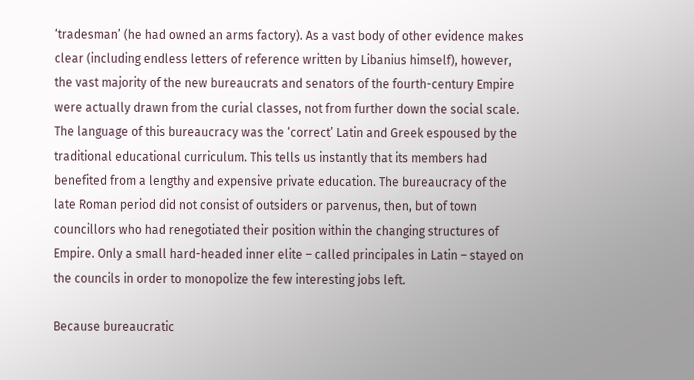‘tradesman’ (he had owned an arms factory). As a vast body of other evidence makes clear (including endless letters of reference written by Libanius himself), however, the vast majority of the new bureaucrats and senators of the fourth-century Empire were actually drawn from the curial classes, not from further down the social scale. The language of this bureaucracy was the ‘correct’ Latin and Greek espoused by the traditional educational curriculum. This tells us instantly that its members had benefited from a lengthy and expensive private education. The bureaucracy of the late Roman period did not consist of outsiders or parvenus, then, but of town councillors who had renegotiated their position within the changing structures of Empire. Only a small hard-headed inner elite – called principales in Latin – stayed on the councils in order to monopolize the few interesting jobs left.

Because bureaucratic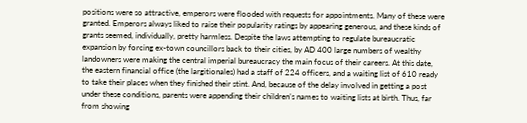positions were so attractive, emperors were flooded with requests for appointments. Many of these were granted. Emperors always liked to raise their popularity ratings by appearing generous, and these kinds of grants seemed, individually, pretty harmless. Despite the laws attempting to regulate bureaucratic expansion by forcing ex-town councillors back to their cities, by AD 400 large numbers of wealthy landowners were making the central imperial bureaucracy the main focus of their careers. At this date, the eastern financial office (the largitionales) had a staff of 224 officers, and a waiting list of 610 ready to take their places when they finished their stint. And, because of the delay involved in getting a post under these conditions, parents were appending their children’s names to waiting lists at birth. Thus, far from showing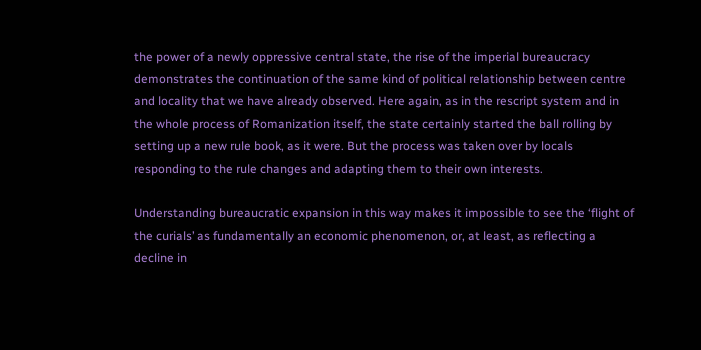the power of a newly oppressive central state, the rise of the imperial bureaucracy demonstrates the continuation of the same kind of political relationship between centre and locality that we have already observed. Here again, as in the rescript system and in the whole process of Romanization itself, the state certainly started the ball rolling by setting up a new rule book, as it were. But the process was taken over by locals responding to the rule changes and adapting them to their own interests.

Understanding bureaucratic expansion in this way makes it impossible to see the ‘flight of the curials’ as fundamentally an economic phenomenon, or, at least, as reflecting a decline in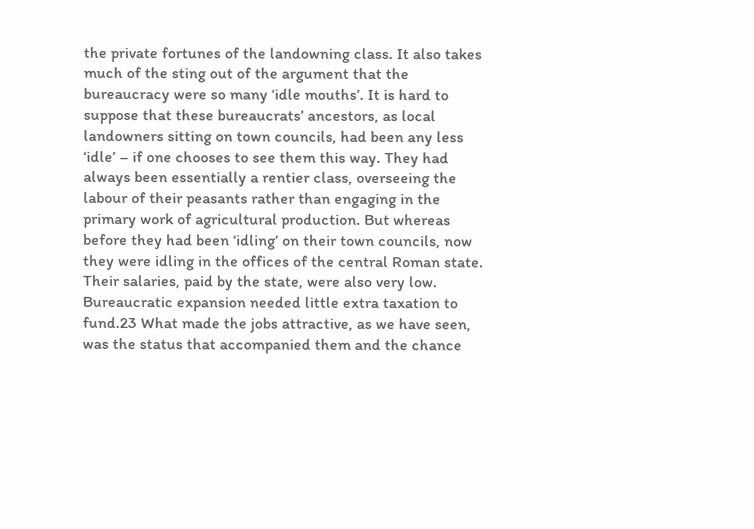the private fortunes of the landowning class. It also takes much of the sting out of the argument that the bureaucracy were so many ‘idle mouths’. It is hard to suppose that these bureaucrats’ ancestors, as local landowners sitting on town councils, had been any less ‘idle’ – if one chooses to see them this way. They had always been essentially a rentier class, overseeing the labour of their peasants rather than engaging in the primary work of agricultural production. But whereas before they had been ‘idling’ on their town councils, now they were idling in the offices of the central Roman state. Their salaries, paid by the state, were also very low. Bureaucratic expansion needed little extra taxation to fund.23 What made the jobs attractive, as we have seen, was the status that accompanied them and the chance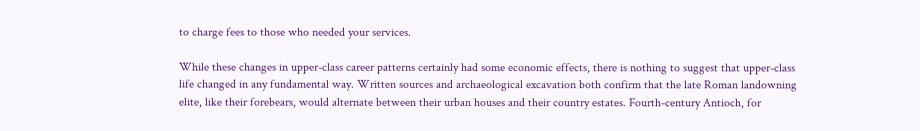to charge fees to those who needed your services.

While these changes in upper-class career patterns certainly had some economic effects, there is nothing to suggest that upper-class life changed in any fundamental way. Written sources and archaeological excavation both confirm that the late Roman landowning elite, like their forebears, would alternate between their urban houses and their country estates. Fourth-century Antioch, for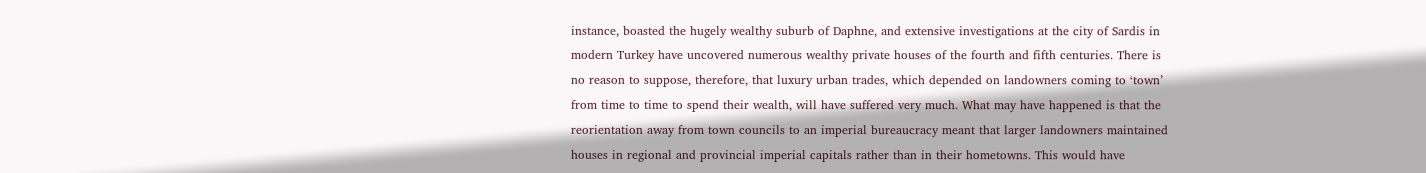instance, boasted the hugely wealthy suburb of Daphne, and extensive investigations at the city of Sardis in modern Turkey have uncovered numerous wealthy private houses of the fourth and fifth centuries. There is no reason to suppose, therefore, that luxury urban trades, which depended on landowners coming to ‘town’ from time to time to spend their wealth, will have suffered very much. What may have happened is that the reorientation away from town councils to an imperial bureaucracy meant that larger landowners maintained houses in regional and provincial imperial capitals rather than in their hometowns. This would have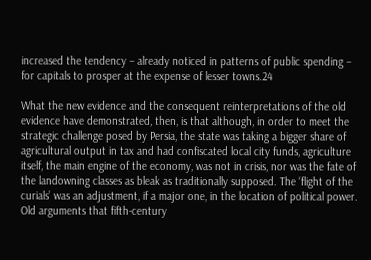increased the tendency – already noticed in patterns of public spending – for capitals to prosper at the expense of lesser towns.24

What the new evidence and the consequent reinterpretations of the old evidence have demonstrated, then, is that although, in order to meet the strategic challenge posed by Persia, the state was taking a bigger share of agricultural output in tax and had confiscated local city funds, agriculture itself, the main engine of the economy, was not in crisis, nor was the fate of the landowning classes as bleak as traditionally supposed. The ‘flight of the curials’ was an adjustment, if a major one, in the location of political power. Old arguments that fifth-century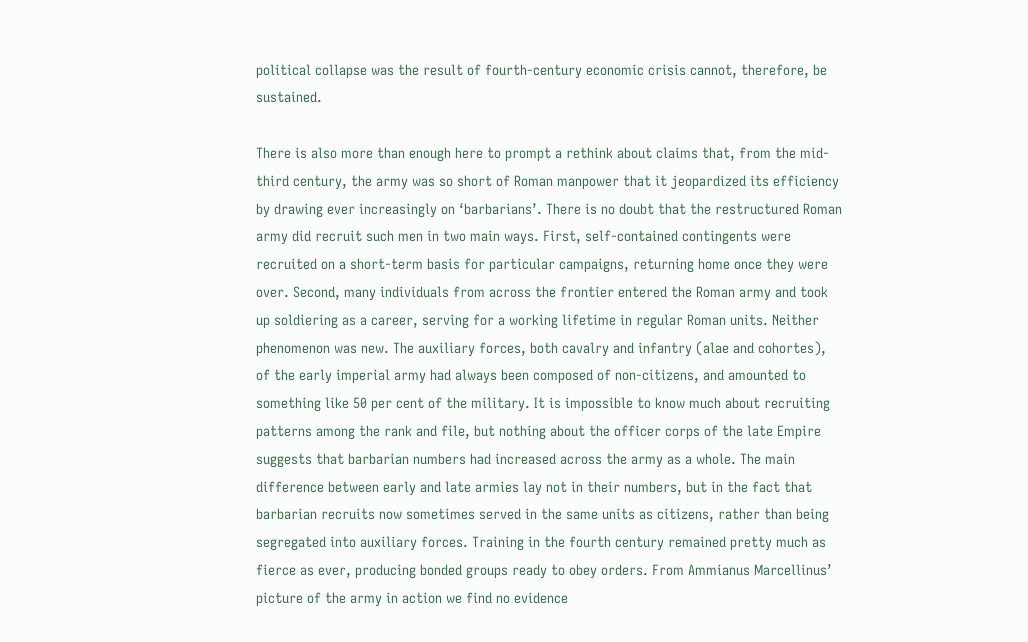political collapse was the result of fourth-century economic crisis cannot, therefore, be sustained.

There is also more than enough here to prompt a rethink about claims that, from the mid-third century, the army was so short of Roman manpower that it jeopardized its efficiency by drawing ever increasingly on ‘barbarians’. There is no doubt that the restructured Roman army did recruit such men in two main ways. First, self-contained contingents were recruited on a short-term basis for particular campaigns, returning home once they were over. Second, many individuals from across the frontier entered the Roman army and took up soldiering as a career, serving for a working lifetime in regular Roman units. Neither phenomenon was new. The auxiliary forces, both cavalry and infantry (alae and cohortes), of the early imperial army had always been composed of non-citizens, and amounted to something like 50 per cent of the military. It is impossible to know much about recruiting patterns among the rank and file, but nothing about the officer corps of the late Empire suggests that barbarian numbers had increased across the army as a whole. The main difference between early and late armies lay not in their numbers, but in the fact that barbarian recruits now sometimes served in the same units as citizens, rather than being segregated into auxiliary forces. Training in the fourth century remained pretty much as fierce as ever, producing bonded groups ready to obey orders. From Ammianus Marcellinus’ picture of the army in action we find no evidence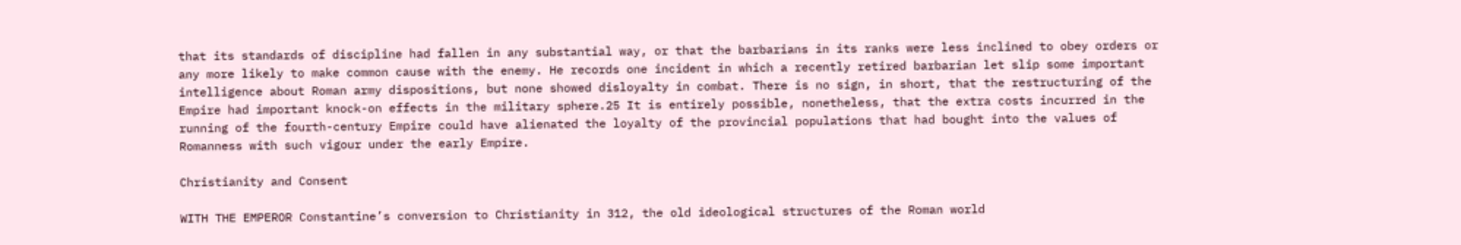that its standards of discipline had fallen in any substantial way, or that the barbarians in its ranks were less inclined to obey orders or any more likely to make common cause with the enemy. He records one incident in which a recently retired barbarian let slip some important intelligence about Roman army dispositions, but none showed disloyalty in combat. There is no sign, in short, that the restructuring of the Empire had important knock-on effects in the military sphere.25 It is entirely possible, nonetheless, that the extra costs incurred in the running of the fourth-century Empire could have alienated the loyalty of the provincial populations that had bought into the values of Romanness with such vigour under the early Empire.

Christianity and Consent

WITH THE EMPEROR Constantine’s conversion to Christianity in 312, the old ideological structures of the Roman world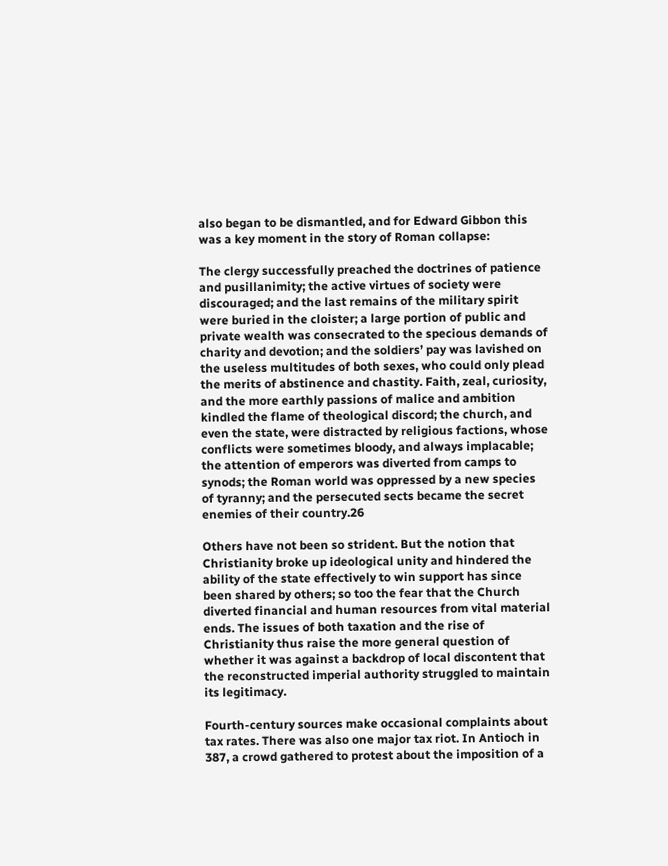also began to be dismantled, and for Edward Gibbon this was a key moment in the story of Roman collapse:

The clergy successfully preached the doctrines of patience and pusillanimity; the active virtues of society were discouraged; and the last remains of the military spirit were buried in the cloister; a large portion of public and private wealth was consecrated to the specious demands of charity and devotion; and the soldiers’ pay was lavished on the useless multitudes of both sexes, who could only plead the merits of abstinence and chastity. Faith, zeal, curiosity, and the more earthly passions of malice and ambition kindled the flame of theological discord; the church, and even the state, were distracted by religious factions, whose conflicts were sometimes bloody, and always implacable; the attention of emperors was diverted from camps to synods; the Roman world was oppressed by a new species of tyranny; and the persecuted sects became the secret enemies of their country.26

Others have not been so strident. But the notion that Christianity broke up ideological unity and hindered the ability of the state effectively to win support has since been shared by others; so too the fear that the Church diverted financial and human resources from vital material ends. The issues of both taxation and the rise of Christianity thus raise the more general question of whether it was against a backdrop of local discontent that the reconstructed imperial authority struggled to maintain its legitimacy.

Fourth-century sources make occasional complaints about tax rates. There was also one major tax riot. In Antioch in 387, a crowd gathered to protest about the imposition of a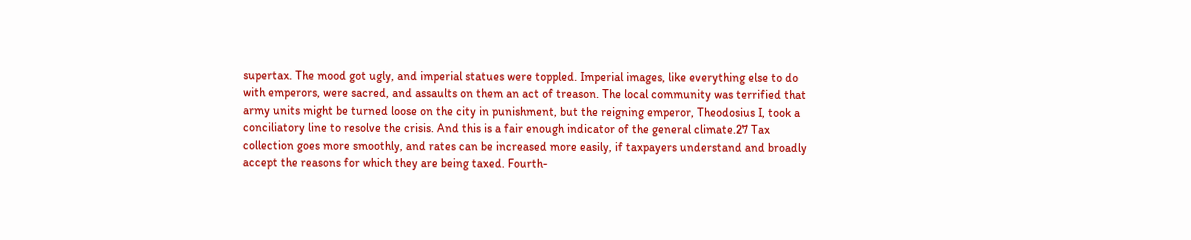supertax. The mood got ugly, and imperial statues were toppled. Imperial images, like everything else to do with emperors, were sacred, and assaults on them an act of treason. The local community was terrified that army units might be turned loose on the city in punishment, but the reigning emperor, Theodosius I, took a conciliatory line to resolve the crisis. And this is a fair enough indicator of the general climate.27 Tax collection goes more smoothly, and rates can be increased more easily, if taxpayers understand and broadly accept the reasons for which they are being taxed. Fourth-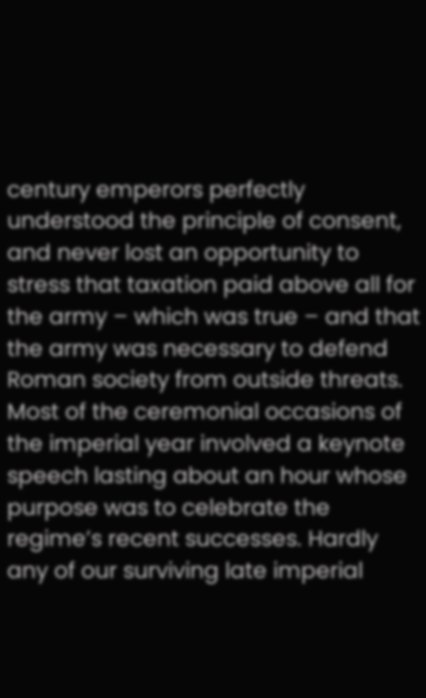century emperors perfectly understood the principle of consent, and never lost an opportunity to stress that taxation paid above all for the army – which was true – and that the army was necessary to defend Roman society from outside threats. Most of the ceremonial occasions of the imperial year involved a keynote speech lasting about an hour whose purpose was to celebrate the regime’s recent successes. Hardly any of our surviving late imperial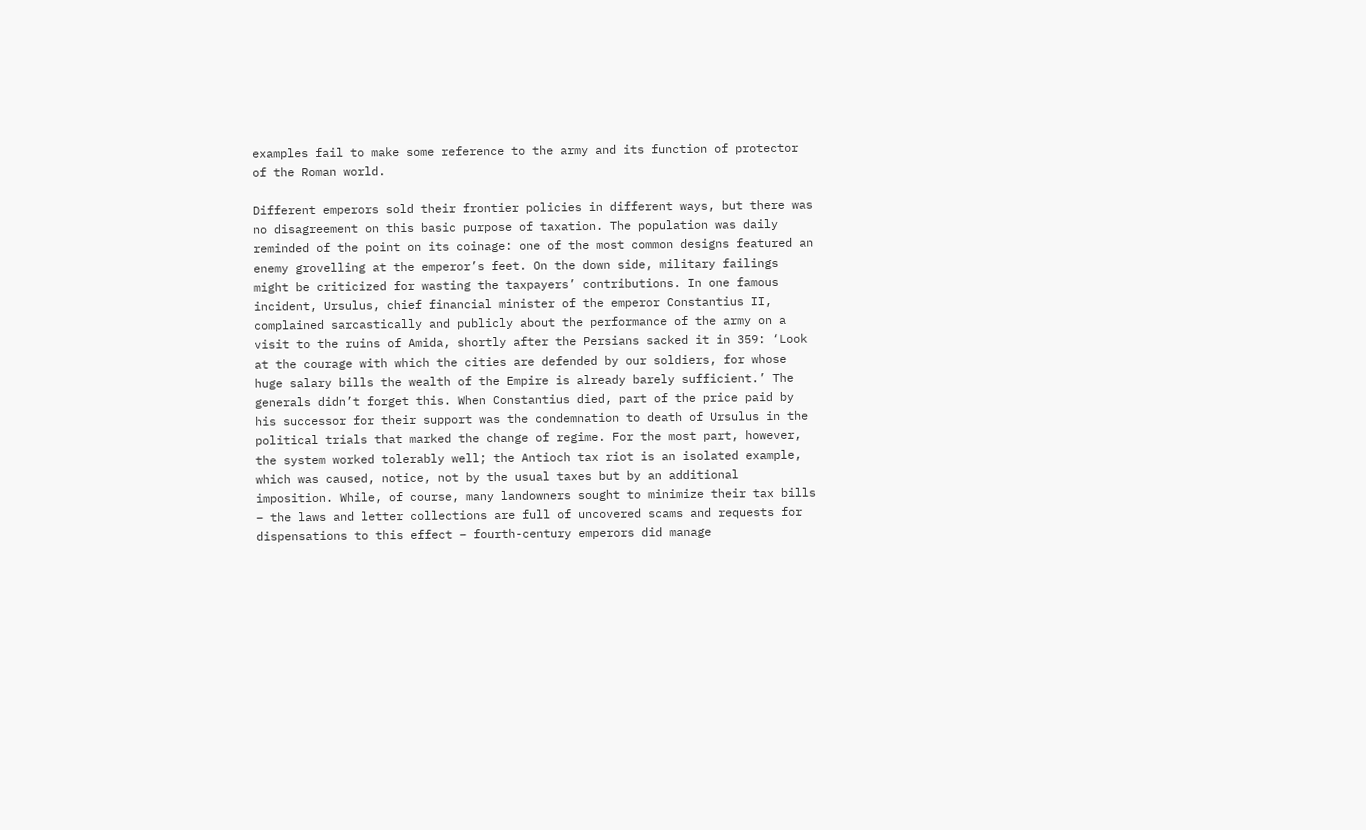examples fail to make some reference to the army and its function of protector of the Roman world.

Different emperors sold their frontier policies in different ways, but there was no disagreement on this basic purpose of taxation. The population was daily reminded of the point on its coinage: one of the most common designs featured an enemy grovelling at the emperor’s feet. On the down side, military failings might be criticized for wasting the taxpayers’ contributions. In one famous incident, Ursulus, chief financial minister of the emperor Constantius II, complained sarcastically and publicly about the performance of the army on a visit to the ruins of Amida, shortly after the Persians sacked it in 359: ‘Look at the courage with which the cities are defended by our soldiers, for whose huge salary bills the wealth of the Empire is already barely sufficient.’ The generals didn’t forget this. When Constantius died, part of the price paid by his successor for their support was the condemnation to death of Ursulus in the political trials that marked the change of regime. For the most part, however, the system worked tolerably well; the Antioch tax riot is an isolated example, which was caused, notice, not by the usual taxes but by an additional imposition. While, of course, many landowners sought to minimize their tax bills – the laws and letter collections are full of uncovered scams and requests for dispensations to this effect – fourth-century emperors did manage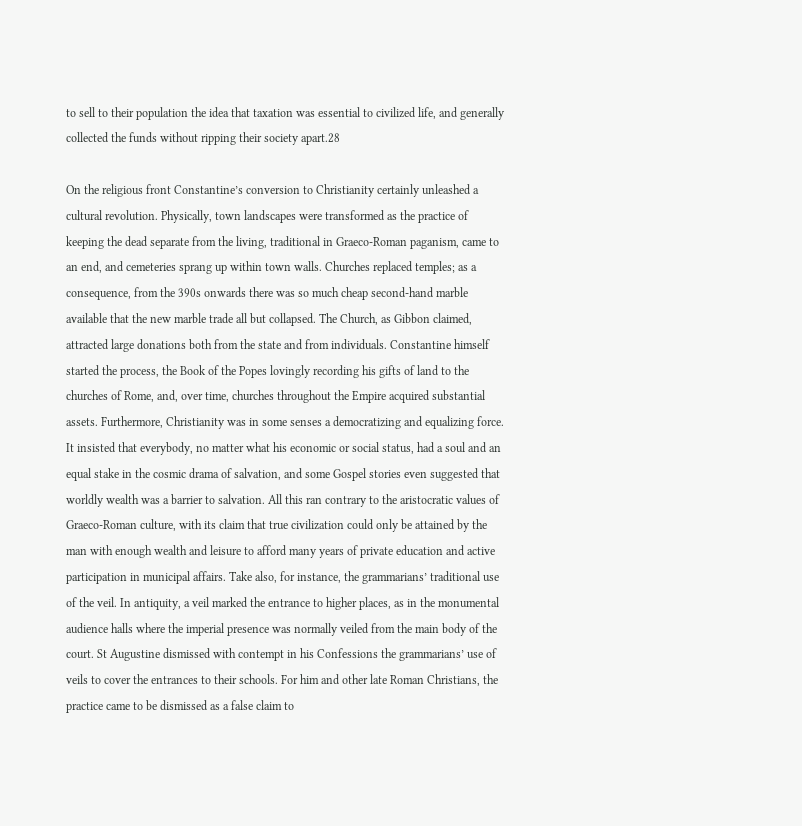to sell to their population the idea that taxation was essential to civilized life, and generally collected the funds without ripping their society apart.28

On the religious front Constantine’s conversion to Christianity certainly unleashed a cultural revolution. Physically, town landscapes were transformed as the practice of keeping the dead separate from the living, traditional in Graeco-Roman paganism, came to an end, and cemeteries sprang up within town walls. Churches replaced temples; as a consequence, from the 390s onwards there was so much cheap second-hand marble available that the new marble trade all but collapsed. The Church, as Gibbon claimed, attracted large donations both from the state and from individuals. Constantine himself started the process, the Book of the Popes lovingly recording his gifts of land to the churches of Rome, and, over time, churches throughout the Empire acquired substantial assets. Furthermore, Christianity was in some senses a democratizing and equalizing force. It insisted that everybody, no matter what his economic or social status, had a soul and an equal stake in the cosmic drama of salvation, and some Gospel stories even suggested that worldly wealth was a barrier to salvation. All this ran contrary to the aristocratic values of Graeco-Roman culture, with its claim that true civilization could only be attained by the man with enough wealth and leisure to afford many years of private education and active participation in municipal affairs. Take also, for instance, the grammarians’ traditional use of the veil. In antiquity, a veil marked the entrance to higher places, as in the monumental audience halls where the imperial presence was normally veiled from the main body of the court. St Augustine dismissed with contempt in his Confessions the grammarians’ use of veils to cover the entrances to their schools. For him and other late Roman Christians, the practice came to be dismissed as a false claim to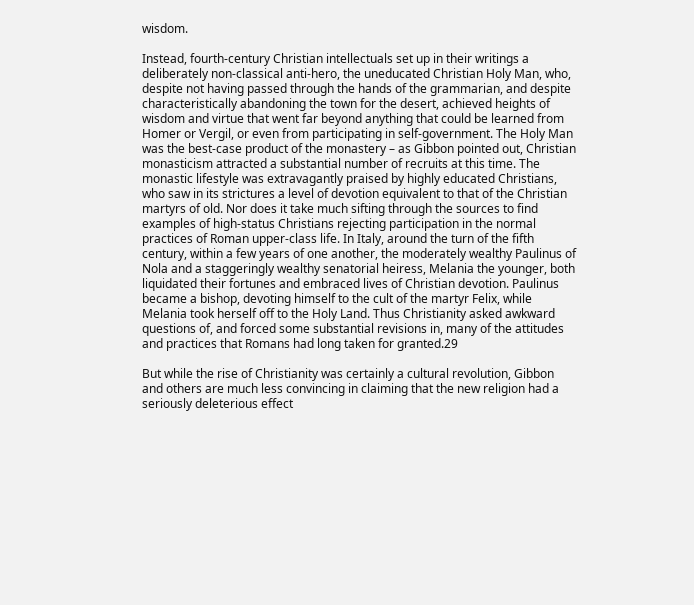wisdom.

Instead, fourth-century Christian intellectuals set up in their writings a deliberately non-classical anti-hero, the uneducated Christian Holy Man, who, despite not having passed through the hands of the grammarian, and despite characteristically abandoning the town for the desert, achieved heights of wisdom and virtue that went far beyond anything that could be learned from Homer or Vergil, or even from participating in self-government. The Holy Man was the best-case product of the monastery – as Gibbon pointed out, Christian monasticism attracted a substantial number of recruits at this time. The monastic lifestyle was extravagantly praised by highly educated Christians, who saw in its strictures a level of devotion equivalent to that of the Christian martyrs of old. Nor does it take much sifting through the sources to find examples of high-status Christians rejecting participation in the normal practices of Roman upper-class life. In Italy, around the turn of the fifth century, within a few years of one another, the moderately wealthy Paulinus of Nola and a staggeringly wealthy senatorial heiress, Melania the younger, both liquidated their fortunes and embraced lives of Christian devotion. Paulinus became a bishop, devoting himself to the cult of the martyr Felix, while Melania took herself off to the Holy Land. Thus Christianity asked awkward questions of, and forced some substantial revisions in, many of the attitudes and practices that Romans had long taken for granted.29

But while the rise of Christianity was certainly a cultural revolution, Gibbon and others are much less convincing in claiming that the new religion had a seriously deleterious effect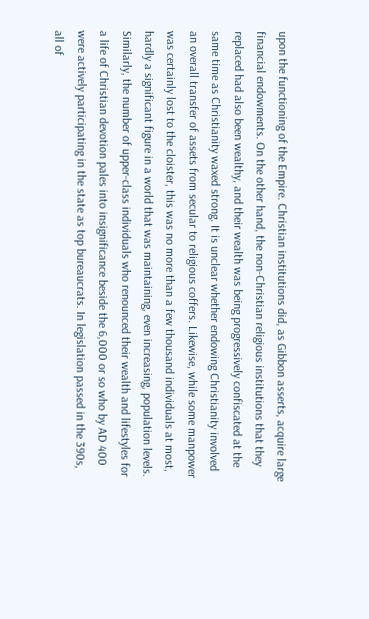upon the functioning of the Empire. Christian institutions did, as Gibbon asserts, acquire large financial endowments. On the other hand, the non-Christian religious institutions that they replaced had also been wealthy, and their wealth was being progressively confiscated at the same time as Christianity waxed strong. It is unclear whether endowing Christianity involved an overall transfer of assets from secular to religious coffers. Likewise, while some manpower was certainly lost to the cloister, this was no more than a few thousand individuals at most, hardly a significant figure in a world that was maintaining, even increasing, population levels. Similarly, the number of upper-class individuals who renounced their wealth and lifestyles for a life of Christian devotion pales into insignificance beside the 6,000 or so who by AD 400 were actively participating in the state as top bureaucrats. In legislation passed in the 390s, all of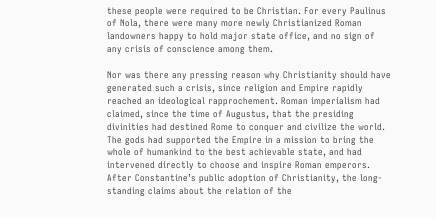these people were required to be Christian. For every Paulinus of Nola, there were many more newly Christianized Roman landowners happy to hold major state office, and no sign of any crisis of conscience among them.

Nor was there any pressing reason why Christianity should have generated such a crisis, since religion and Empire rapidly reached an ideological rapprochement. Roman imperialism had claimed, since the time of Augustus, that the presiding divinities had destined Rome to conquer and civilize the world. The gods had supported the Empire in a mission to bring the whole of humankind to the best achievable state, and had intervened directly to choose and inspire Roman emperors. After Constantine’s public adoption of Christianity, the long-standing claims about the relation of the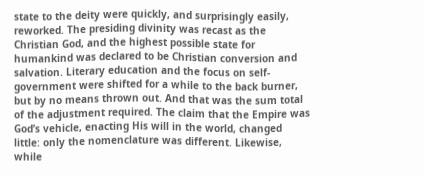state to the deity were quickly, and surprisingly easily, reworked. The presiding divinity was recast as the Christian God, and the highest possible state for humankind was declared to be Christian conversion and salvation. Literary education and the focus on self-government were shifted for a while to the back burner, but by no means thrown out. And that was the sum total of the adjustment required. The claim that the Empire was God’s vehicle, enacting His will in the world, changed little: only the nomenclature was different. Likewise, while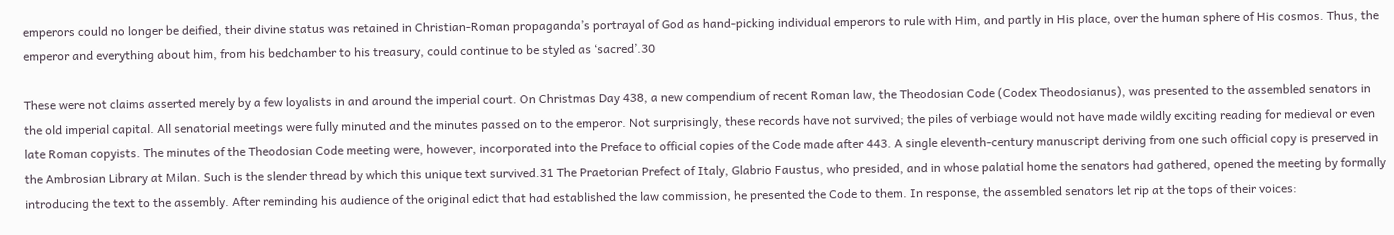emperors could no longer be deified, their divine status was retained in Christian-Roman propaganda’s portrayal of God as hand-picking individual emperors to rule with Him, and partly in His place, over the human sphere of His cosmos. Thus, the emperor and everything about him, from his bedchamber to his treasury, could continue to be styled as ‘sacred’.30

These were not claims asserted merely by a few loyalists in and around the imperial court. On Christmas Day 438, a new compendium of recent Roman law, the Theodosian Code (Codex Theodosianus), was presented to the assembled senators in the old imperial capital. All senatorial meetings were fully minuted and the minutes passed on to the emperor. Not surprisingly, these records have not survived; the piles of verbiage would not have made wildly exciting reading for medieval or even late Roman copyists. The minutes of the Theodosian Code meeting were, however, incorporated into the Preface to official copies of the Code made after 443. A single eleventh-century manuscript deriving from one such official copy is preserved in the Ambrosian Library at Milan. Such is the slender thread by which this unique text survived.31 The Praetorian Prefect of Italy, Glabrio Faustus, who presided, and in whose palatial home the senators had gathered, opened the meeting by formally introducing the text to the assembly. After reminding his audience of the original edict that had established the law commission, he presented the Code to them. In response, the assembled senators let rip at the tops of their voices: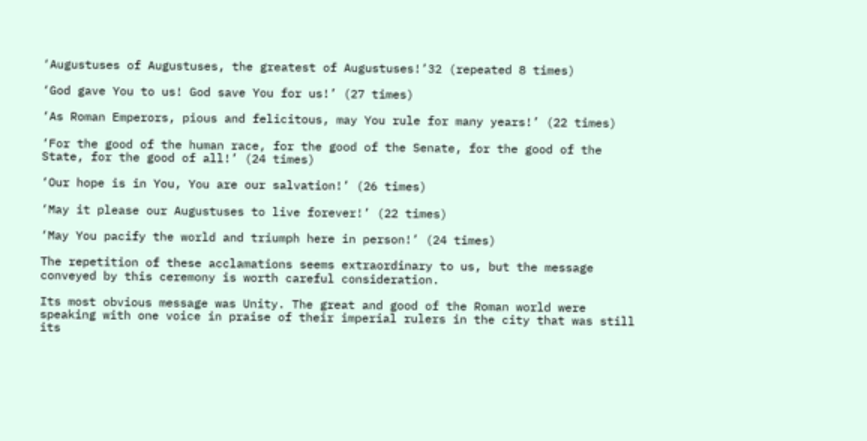‘Augustuses of Augustuses, the greatest of Augustuses!’32 (repeated 8 times)

‘God gave You to us! God save You for us!’ (27 times)

‘As Roman Emperors, pious and felicitous, may You rule for many years!’ (22 times)

‘For the good of the human race, for the good of the Senate, for the good of the State, for the good of all!’ (24 times)

‘Our hope is in You, You are our salvation!’ (26 times)

‘May it please our Augustuses to live forever!’ (22 times)

‘May You pacify the world and triumph here in person!’ (24 times)

The repetition of these acclamations seems extraordinary to us, but the message conveyed by this ceremony is worth careful consideration.

Its most obvious message was Unity. The great and good of the Roman world were speaking with one voice in praise of their imperial rulers in the city that was still its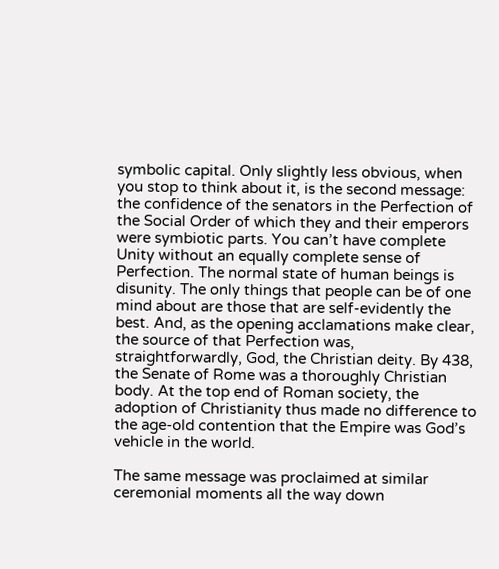symbolic capital. Only slightly less obvious, when you stop to think about it, is the second message: the confidence of the senators in the Perfection of the Social Order of which they and their emperors were symbiotic parts. You can’t have complete Unity without an equally complete sense of Perfection. The normal state of human beings is disunity. The only things that people can be of one mind about are those that are self-evidently the best. And, as the opening acclamations make clear, the source of that Perfection was, straightforwardly, God, the Christian deity. By 438, the Senate of Rome was a thoroughly Christian body. At the top end of Roman society, the adoption of Christianity thus made no difference to the age-old contention that the Empire was God’s vehicle in the world.

The same message was proclaimed at similar ceremonial moments all the way down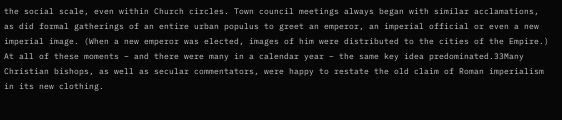the social scale, even within Church circles. Town council meetings always began with similar acclamations, as did formal gatherings of an entire urban populus to greet an emperor, an imperial official or even a new imperial image. (When a new emperor was elected, images of him were distributed to the cities of the Empire.) At all of these moments – and there were many in a calendar year – the same key idea predominated.33Many Christian bishops, as well as secular commentators, were happy to restate the old claim of Roman imperialism in its new clothing.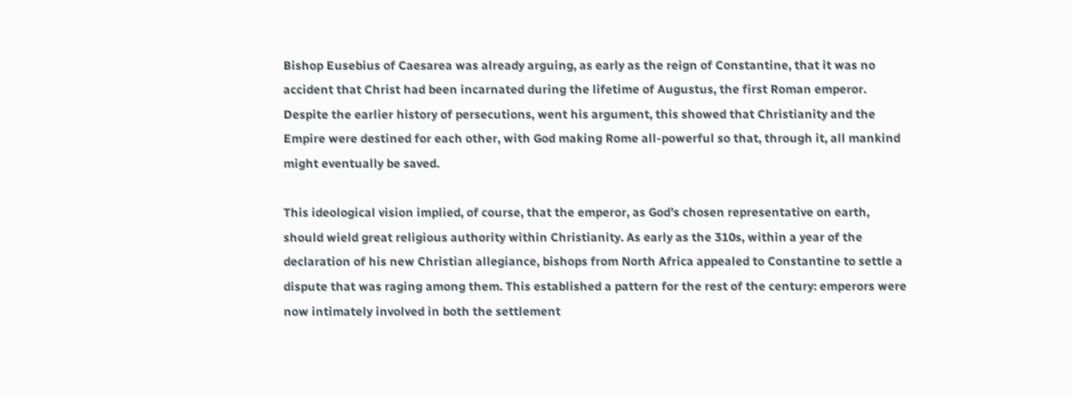Bishop Eusebius of Caesarea was already arguing, as early as the reign of Constantine, that it was no accident that Christ had been incarnated during the lifetime of Augustus, the first Roman emperor. Despite the earlier history of persecutions, went his argument, this showed that Christianity and the Empire were destined for each other, with God making Rome all-powerful so that, through it, all mankind might eventually be saved.

This ideological vision implied, of course, that the emperor, as God’s chosen representative on earth, should wield great religious authority within Christianity. As early as the 310s, within a year of the declaration of his new Christian allegiance, bishops from North Africa appealed to Constantine to settle a dispute that was raging among them. This established a pattern for the rest of the century: emperors were now intimately involved in both the settlement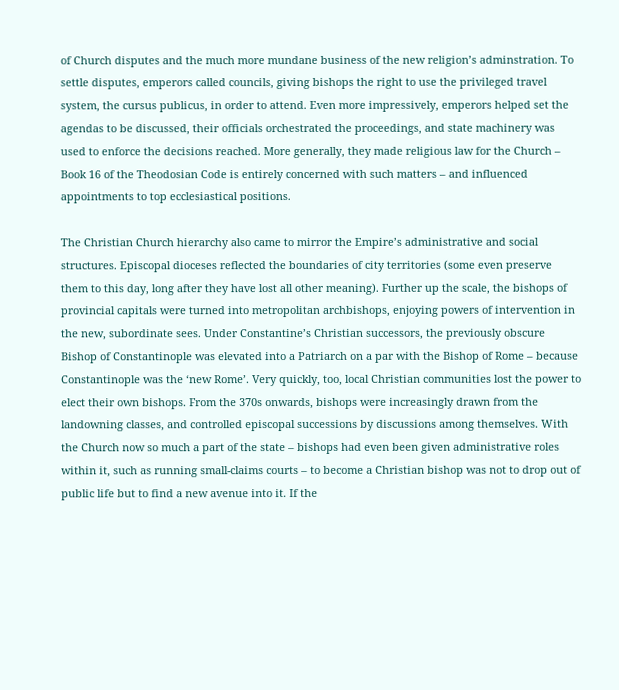of Church disputes and the much more mundane business of the new religion’s adminstration. To settle disputes, emperors called councils, giving bishops the right to use the privileged travel system, the cursus publicus, in order to attend. Even more impressively, emperors helped set the agendas to be discussed, their officials orchestrated the proceedings, and state machinery was used to enforce the decisions reached. More generally, they made religious law for the Church – Book 16 of the Theodosian Code is entirely concerned with such matters – and influenced appointments to top ecclesiastical positions.

The Christian Church hierarchy also came to mirror the Empire’s administrative and social structures. Episcopal dioceses reflected the boundaries of city territories (some even preserve them to this day, long after they have lost all other meaning). Further up the scale, the bishops of provincial capitals were turned into metropolitan archbishops, enjoying powers of intervention in the new, subordinate sees. Under Constantine’s Christian successors, the previously obscure Bishop of Constantinople was elevated into a Patriarch on a par with the Bishop of Rome – because Constantinople was the ‘new Rome’. Very quickly, too, local Christian communities lost the power to elect their own bishops. From the 370s onwards, bishops were increasingly drawn from the landowning classes, and controlled episcopal successions by discussions among themselves. With the Church now so much a part of the state – bishops had even been given administrative roles within it, such as running small-claims courts – to become a Christian bishop was not to drop out of public life but to find a new avenue into it. If the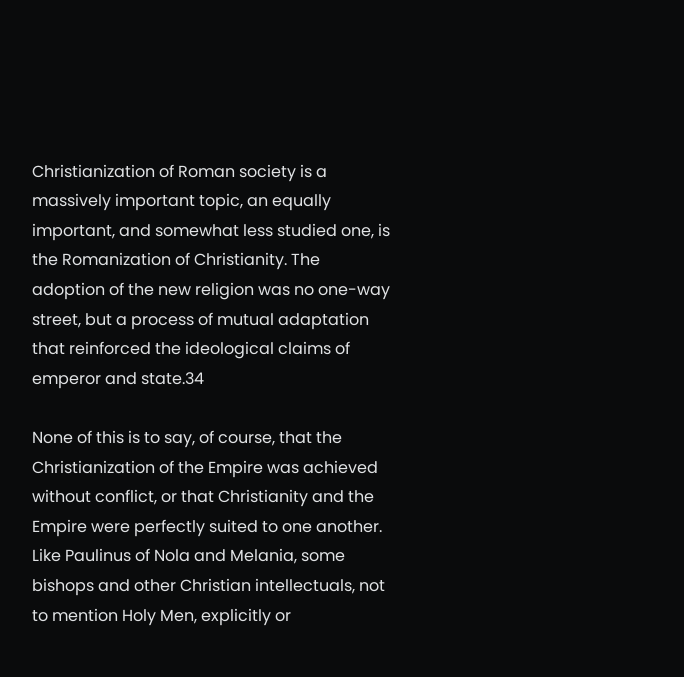Christianization of Roman society is a massively important topic, an equally important, and somewhat less studied one, is the Romanization of Christianity. The adoption of the new religion was no one-way street, but a process of mutual adaptation that reinforced the ideological claims of emperor and state.34

None of this is to say, of course, that the Christianization of the Empire was achieved without conflict, or that Christianity and the Empire were perfectly suited to one another. Like Paulinus of Nola and Melania, some bishops and other Christian intellectuals, not to mention Holy Men, explicitly or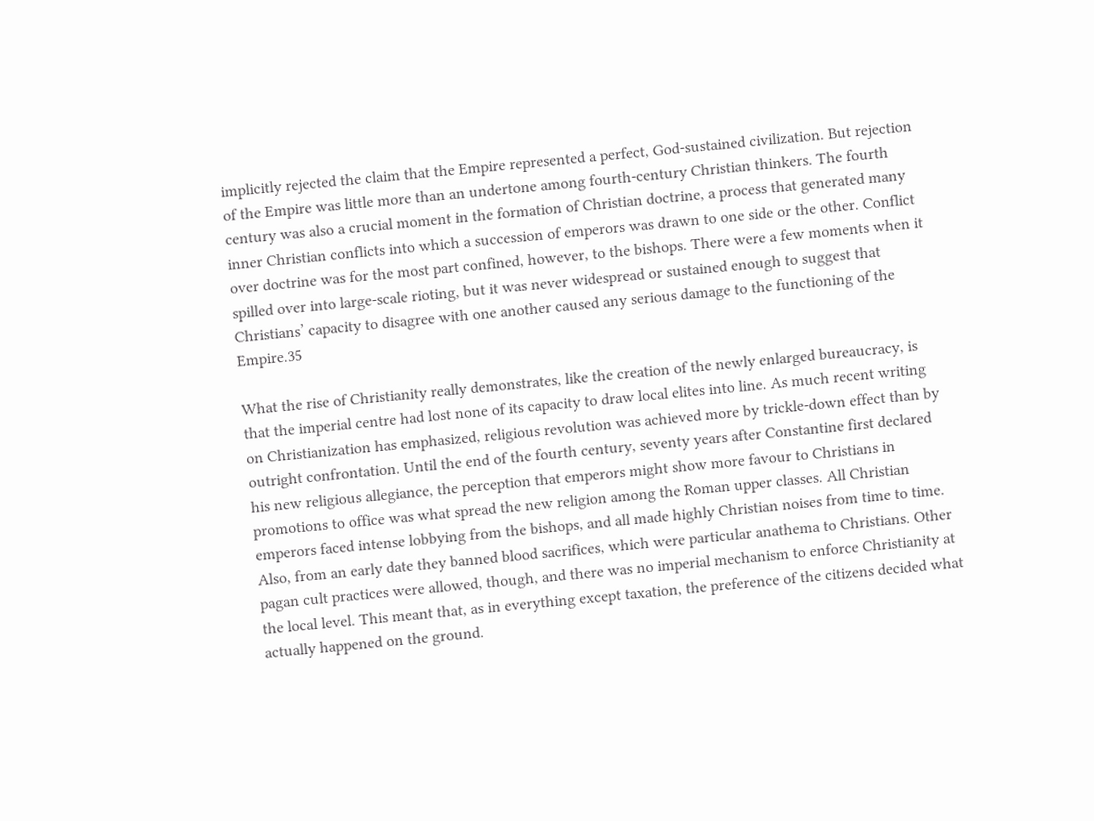implicitly rejected the claim that the Empire represented a perfect, God-sustained civilization. But rejection of the Empire was little more than an undertone among fourth-century Christian thinkers. The fourth century was also a crucial moment in the formation of Christian doctrine, a process that generated many inner Christian conflicts into which a succession of emperors was drawn to one side or the other. Conflict over doctrine was for the most part confined, however, to the bishops. There were a few moments when it spilled over into large-scale rioting, but it was never widespread or sustained enough to suggest that Christians’ capacity to disagree with one another caused any serious damage to the functioning of the Empire.35

What the rise of Christianity really demonstrates, like the creation of the newly enlarged bureaucracy, is that the imperial centre had lost none of its capacity to draw local elites into line. As much recent writing on Christianization has emphasized, religious revolution was achieved more by trickle-down effect than by outright confrontation. Until the end of the fourth century, seventy years after Constantine first declared his new religious allegiance, the perception that emperors might show more favour to Christians in promotions to office was what spread the new religion among the Roman upper classes. All Christian emperors faced intense lobbying from the bishops, and all made highly Christian noises from time to time. Also, from an early date they banned blood sacrifices, which were particular anathema to Christians. Other pagan cult practices were allowed, though, and there was no imperial mechanism to enforce Christianity at the local level. This meant that, as in everything except taxation, the preference of the citizens decided what actually happened on the ground.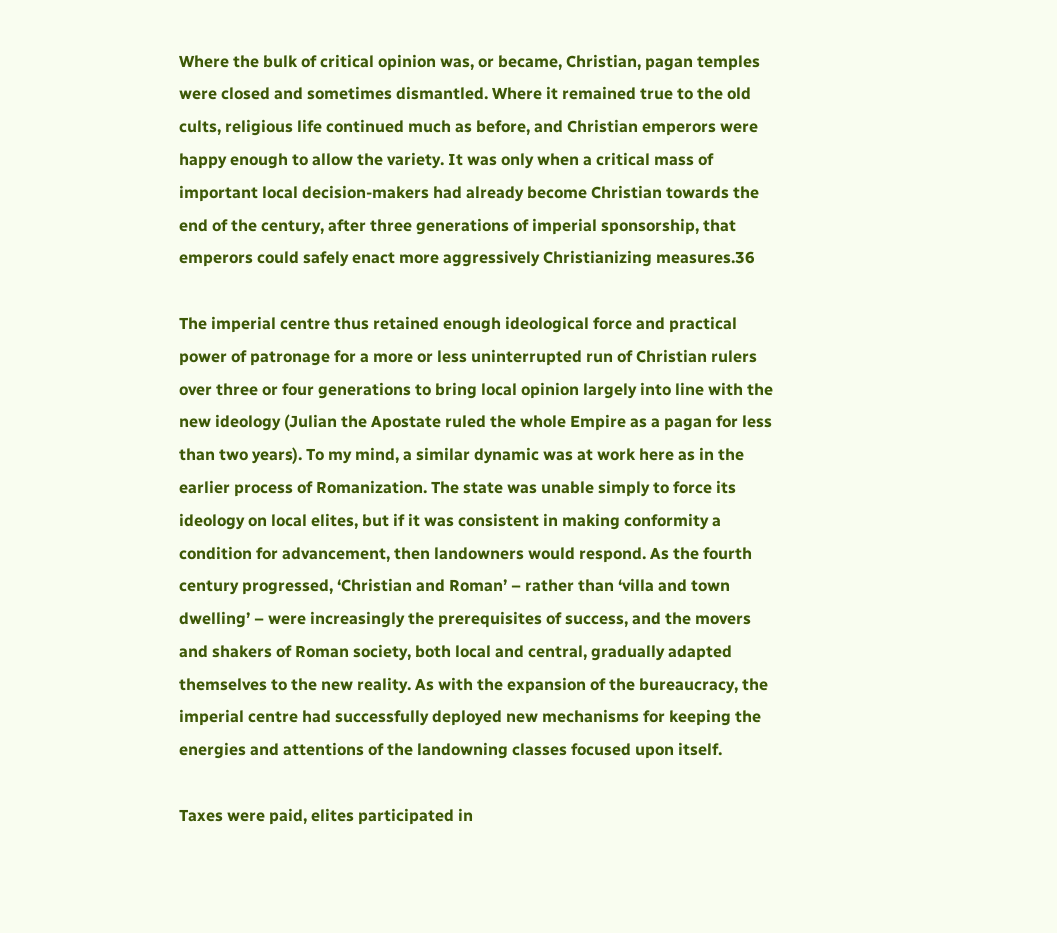Where the bulk of critical opinion was, or became, Christian, pagan temples were closed and sometimes dismantled. Where it remained true to the old cults, religious life continued much as before, and Christian emperors were happy enough to allow the variety. It was only when a critical mass of important local decision-makers had already become Christian towards the end of the century, after three generations of imperial sponsorship, that emperors could safely enact more aggressively Christianizing measures.36

The imperial centre thus retained enough ideological force and practical power of patronage for a more or less uninterrupted run of Christian rulers over three or four generations to bring local opinion largely into line with the new ideology (Julian the Apostate ruled the whole Empire as a pagan for less than two years). To my mind, a similar dynamic was at work here as in the earlier process of Romanization. The state was unable simply to force its ideology on local elites, but if it was consistent in making conformity a condition for advancement, then landowners would respond. As the fourth century progressed, ‘Christian and Roman’ – rather than ‘villa and town dwelling’ – were increasingly the prerequisites of success, and the movers and shakers of Roman society, both local and central, gradually adapted themselves to the new reality. As with the expansion of the bureaucracy, the imperial centre had successfully deployed new mechanisms for keeping the energies and attentions of the landowning classes focused upon itself.

Taxes were paid, elites participated in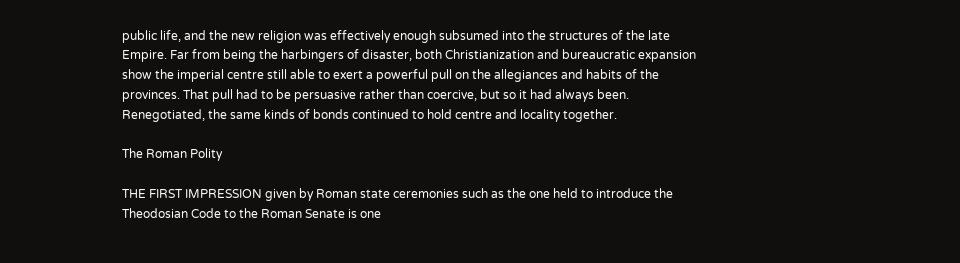public life, and the new religion was effectively enough subsumed into the structures of the late Empire. Far from being the harbingers of disaster, both Christianization and bureaucratic expansion show the imperial centre still able to exert a powerful pull on the allegiances and habits of the provinces. That pull had to be persuasive rather than coercive, but so it had always been. Renegotiated, the same kinds of bonds continued to hold centre and locality together.

The Roman Polity

THE FIRST IMPRESSION given by Roman state ceremonies such as the one held to introduce the Theodosian Code to the Roman Senate is one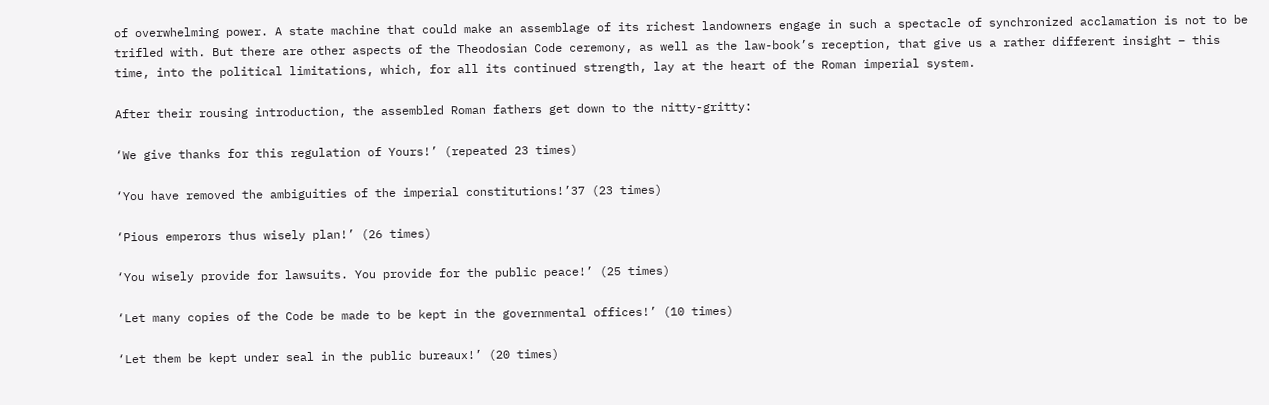of overwhelming power. A state machine that could make an assemblage of its richest landowners engage in such a spectacle of synchronized acclamation is not to be trifled with. But there are other aspects of the Theodosian Code ceremony, as well as the law-book’s reception, that give us a rather different insight – this time, into the political limitations, which, for all its continued strength, lay at the heart of the Roman imperial system.

After their rousing introduction, the assembled Roman fathers get down to the nitty-gritty:

‘We give thanks for this regulation of Yours!’ (repeated 23 times)

‘You have removed the ambiguities of the imperial constitutions!’37 (23 times)

‘Pious emperors thus wisely plan!’ (26 times)

‘You wisely provide for lawsuits. You provide for the public peace!’ (25 times)

‘Let many copies of the Code be made to be kept in the governmental offices!’ (10 times)

‘Let them be kept under seal in the public bureaux!’ (20 times)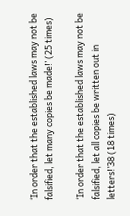‘In order that the established laws may not be falsified, let many copies be made!’ (25 times)

‘In order that the established laws may not be falsified, let all copies be written out in letters!’38 (18 times)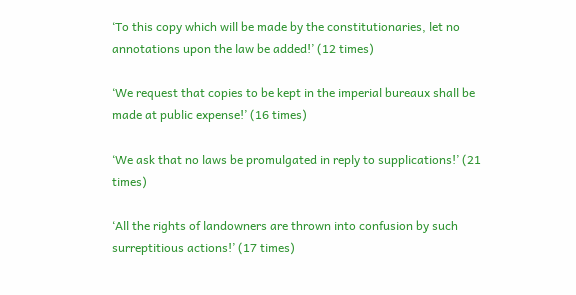‘To this copy which will be made by the constitutionaries, let no annotations upon the law be added!’ (12 times)

‘We request that copies to be kept in the imperial bureaux shall be made at public expense!’ (16 times)

‘We ask that no laws be promulgated in reply to supplications!’ (21 times)

‘All the rights of landowners are thrown into confusion by such surreptitious actions!’ (17 times)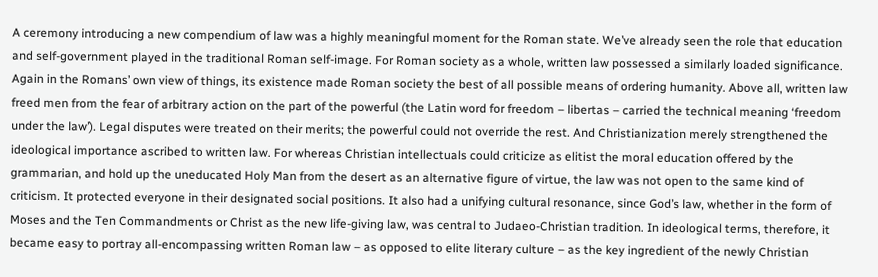A ceremony introducing a new compendium of law was a highly meaningful moment for the Roman state. We’ve already seen the role that education and self-government played in the traditional Roman self-image. For Roman society as a whole, written law possessed a similarly loaded significance. Again in the Romans’ own view of things, its existence made Roman society the best of all possible means of ordering humanity. Above all, written law freed men from the fear of arbitrary action on the part of the powerful (the Latin word for freedom – libertas – carried the technical meaning ‘freedom under the law’). Legal disputes were treated on their merits; the powerful could not override the rest. And Christianization merely strengthened the ideological importance ascribed to written law. For whereas Christian intellectuals could criticize as elitist the moral education offered by the grammarian, and hold up the uneducated Holy Man from the desert as an alternative figure of virtue, the law was not open to the same kind of criticism. It protected everyone in their designated social positions. It also had a unifying cultural resonance, since God’s law, whether in the form of Moses and the Ten Commandments or Christ as the new life-giving law, was central to Judaeo-Christian tradition. In ideological terms, therefore, it became easy to portray all-encompassing written Roman law – as opposed to elite literary culture – as the key ingredient of the newly Christian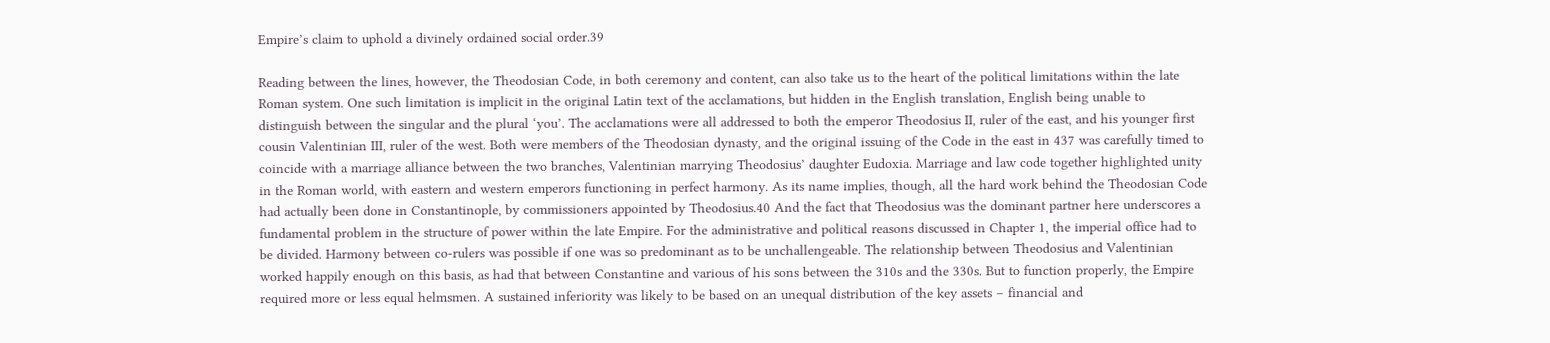Empire’s claim to uphold a divinely ordained social order.39

Reading between the lines, however, the Theodosian Code, in both ceremony and content, can also take us to the heart of the political limitations within the late Roman system. One such limitation is implicit in the original Latin text of the acclamations, but hidden in the English translation, English being unable to distinguish between the singular and the plural ‘you’. The acclamations were all addressed to both the emperor Theodosius II, ruler of the east, and his younger first cousin Valentinian III, ruler of the west. Both were members of the Theodosian dynasty, and the original issuing of the Code in the east in 437 was carefully timed to coincide with a marriage alliance between the two branches, Valentinian marrying Theodosius’ daughter Eudoxia. Marriage and law code together highlighted unity in the Roman world, with eastern and western emperors functioning in perfect harmony. As its name implies, though, all the hard work behind the Theodosian Code had actually been done in Constantinople, by commissioners appointed by Theodosius.40 And the fact that Theodosius was the dominant partner here underscores a fundamental problem in the structure of power within the late Empire. For the administrative and political reasons discussed in Chapter 1, the imperial office had to be divided. Harmony between co-rulers was possible if one was so predominant as to be unchallengeable. The relationship between Theodosius and Valentinian worked happily enough on this basis, as had that between Constantine and various of his sons between the 310s and the 330s. But to function properly, the Empire required more or less equal helmsmen. A sustained inferiority was likely to be based on an unequal distribution of the key assets – financial and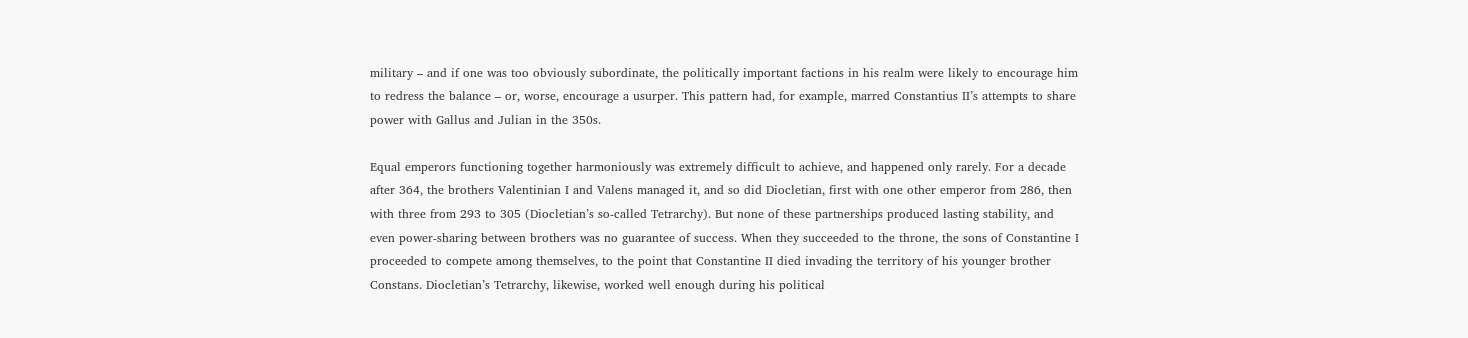military – and if one was too obviously subordinate, the politically important factions in his realm were likely to encourage him to redress the balance – or, worse, encourage a usurper. This pattern had, for example, marred Constantius II’s attempts to share power with Gallus and Julian in the 350s.

Equal emperors functioning together harmoniously was extremely difficult to achieve, and happened only rarely. For a decade after 364, the brothers Valentinian I and Valens managed it, and so did Diocletian, first with one other emperor from 286, then with three from 293 to 305 (Diocletian’s so-called Tetrarchy). But none of these partnerships produced lasting stability, and even power-sharing between brothers was no guarantee of success. When they succeeded to the throne, the sons of Constantine I proceeded to compete among themselves, to the point that Constantine II died invading the territory of his younger brother Constans. Diocletian’s Tetrarchy, likewise, worked well enough during his political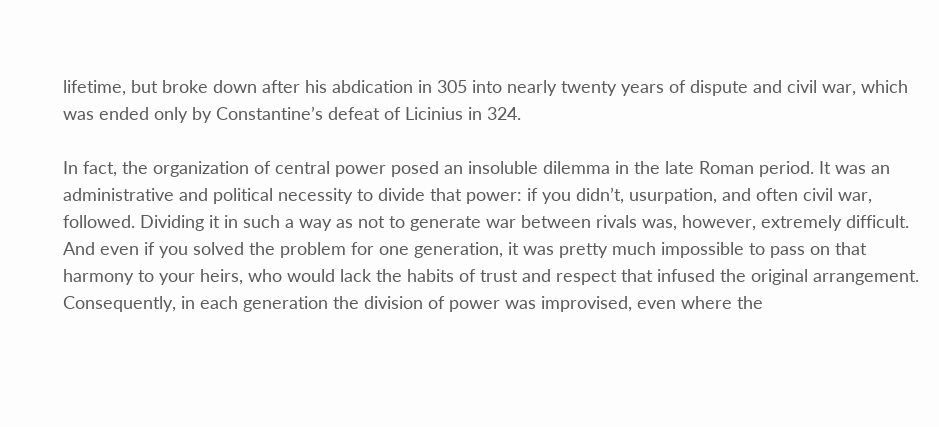lifetime, but broke down after his abdication in 305 into nearly twenty years of dispute and civil war, which was ended only by Constantine’s defeat of Licinius in 324.

In fact, the organization of central power posed an insoluble dilemma in the late Roman period. It was an administrative and political necessity to divide that power: if you didn’t, usurpation, and often civil war, followed. Dividing it in such a way as not to generate war between rivals was, however, extremely difficult. And even if you solved the problem for one generation, it was pretty much impossible to pass on that harmony to your heirs, who would lack the habits of trust and respect that infused the original arrangement. Consequently, in each generation the division of power was improvised, even where the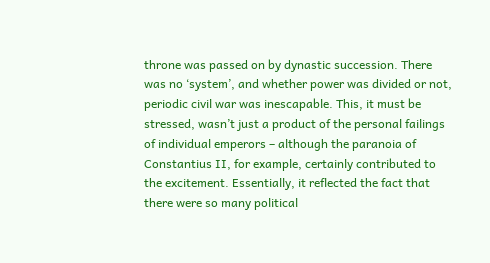throne was passed on by dynastic succession. There was no ‘system’, and whether power was divided or not, periodic civil war was inescapable. This, it must be stressed, wasn’t just a product of the personal failings of individual emperors – although the paranoia of Constantius II, for example, certainly contributed to the excitement. Essentially, it reflected the fact that there were so many political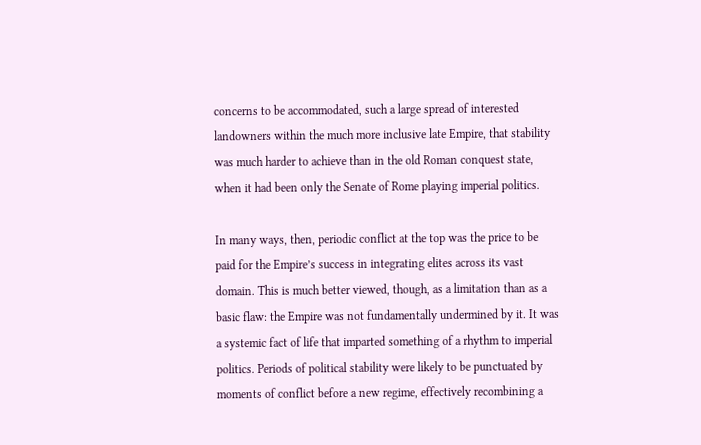concerns to be accommodated, such a large spread of interested landowners within the much more inclusive late Empire, that stability was much harder to achieve than in the old Roman conquest state, when it had been only the Senate of Rome playing imperial politics.

In many ways, then, periodic conflict at the top was the price to be paid for the Empire’s success in integrating elites across its vast domain. This is much better viewed, though, as a limitation than as a basic flaw: the Empire was not fundamentally undermined by it. It was a systemic fact of life that imparted something of a rhythm to imperial politics. Periods of political stability were likely to be punctuated by moments of conflict before a new regime, effectively recombining a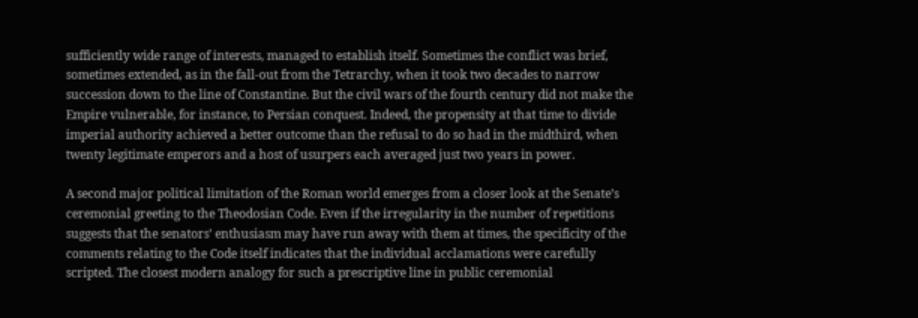sufficiently wide range of interests, managed to establish itself. Sometimes the conflict was brief, sometimes extended, as in the fall-out from the Tetrarchy, when it took two decades to narrow succession down to the line of Constantine. But the civil wars of the fourth century did not make the Empire vulnerable, for instance, to Persian conquest. Indeed, the propensity at that time to divide imperial authority achieved a better outcome than the refusal to do so had in the midthird, when twenty legitimate emperors and a host of usurpers each averaged just two years in power.

A second major political limitation of the Roman world emerges from a closer look at the Senate’s ceremonial greeting to the Theodosian Code. Even if the irregularity in the number of repetitions suggests that the senators’ enthusiasm may have run away with them at times, the specificity of the comments relating to the Code itself indicates that the individual acclamations were carefully scripted. The closest modern analogy for such a prescriptive line in public ceremonial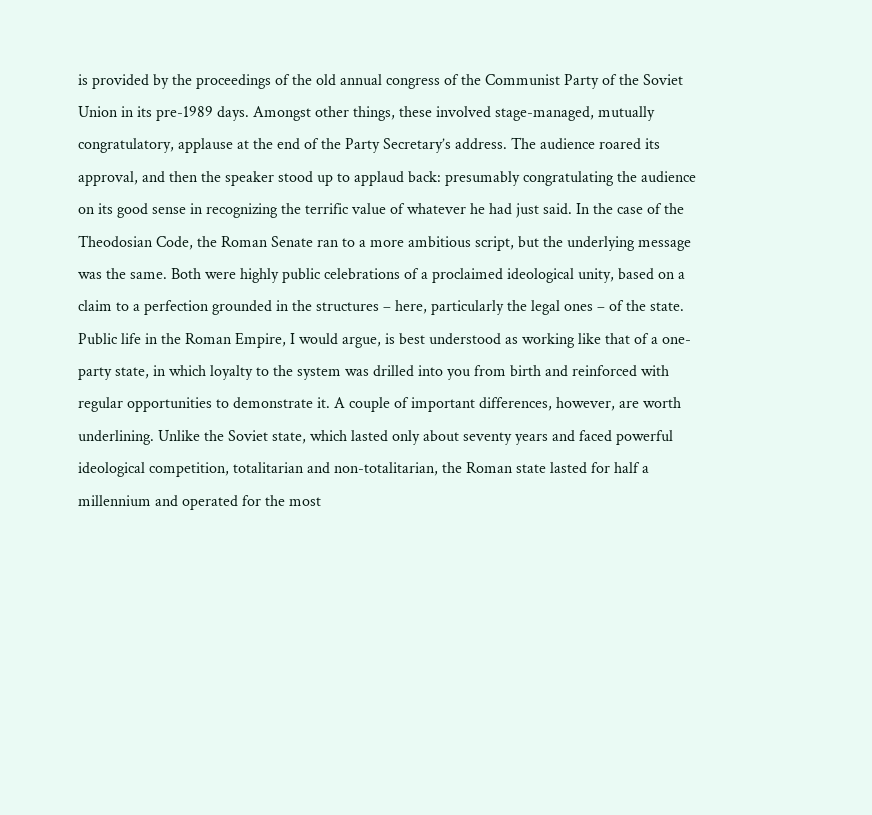is provided by the proceedings of the old annual congress of the Communist Party of the Soviet Union in its pre-1989 days. Amongst other things, these involved stage-managed, mutually congratulatory, applause at the end of the Party Secretary’s address. The audience roared its approval, and then the speaker stood up to applaud back: presumably congratulating the audience on its good sense in recognizing the terrific value of whatever he had just said. In the case of the Theodosian Code, the Roman Senate ran to a more ambitious script, but the underlying message was the same. Both were highly public celebrations of a proclaimed ideological unity, based on a claim to a perfection grounded in the structures – here, particularly the legal ones – of the state. Public life in the Roman Empire, I would argue, is best understood as working like that of a one-party state, in which loyalty to the system was drilled into you from birth and reinforced with regular opportunities to demonstrate it. A couple of important differences, however, are worth underlining. Unlike the Soviet state, which lasted only about seventy years and faced powerful ideological competition, totalitarian and non-totalitarian, the Roman state lasted for half a millennium and operated for the most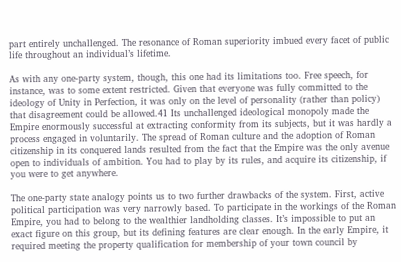part entirely unchallenged. The resonance of Roman superiority imbued every facet of public life throughout an individual’s lifetime.

As with any one-party system, though, this one had its limitations too. Free speech, for instance, was to some extent restricted. Given that everyone was fully committed to the ideology of Unity in Perfection, it was only on the level of personality (rather than policy) that disagreement could be allowed.41 Its unchallenged ideological monopoly made the Empire enormously successful at extracting conformity from its subjects, but it was hardly a process engaged in voluntarily. The spread of Roman culture and the adoption of Roman citizenship in its conquered lands resulted from the fact that the Empire was the only avenue open to individuals of ambition. You had to play by its rules, and acquire its citizenship, if you were to get anywhere.

The one-party state analogy points us to two further drawbacks of the system. First, active political participation was very narrowly based. To participate in the workings of the Roman Empire, you had to belong to the wealthier landholding classes. It’s impossible to put an exact figure on this group, but its defining features are clear enough. In the early Empire, it required meeting the property qualification for membership of your town council by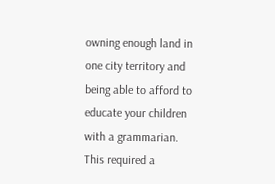owning enough land in one city territory and being able to afford to educate your children with a grammarian. This required a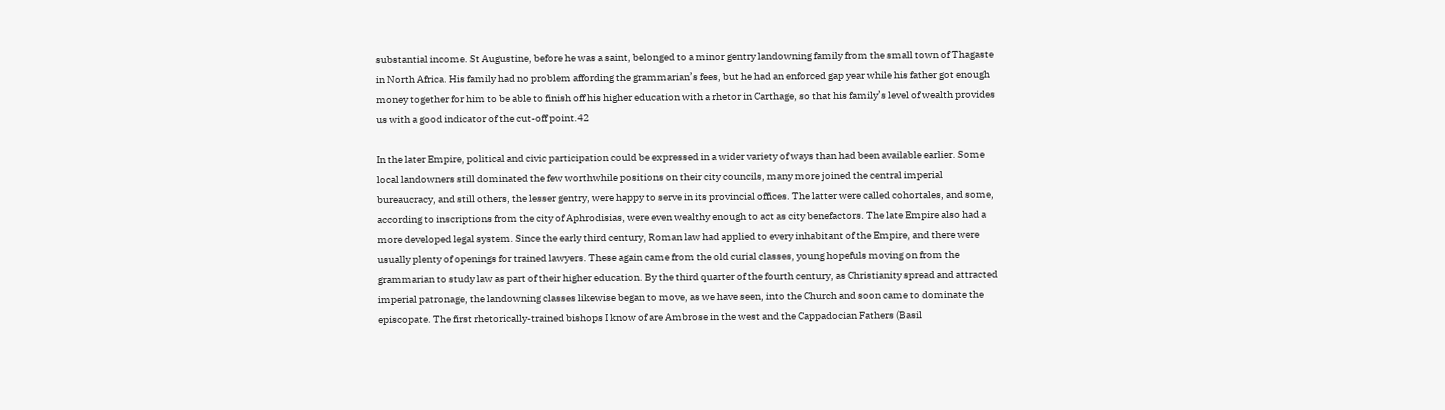substantial income. St Augustine, before he was a saint, belonged to a minor gentry landowning family from the small town of Thagaste in North Africa. His family had no problem affording the grammarian’s fees, but he had an enforced gap year while his father got enough money together for him to be able to finish off his higher education with a rhetor in Carthage, so that his family’s level of wealth provides us with a good indicator of the cut-off point.42

In the later Empire, political and civic participation could be expressed in a wider variety of ways than had been available earlier. Some local landowners still dominated the few worthwhile positions on their city councils, many more joined the central imperial bureaucracy, and still others, the lesser gentry, were happy to serve in its provincial offices. The latter were called cohortales, and some, according to inscriptions from the city of Aphrodisias, were even wealthy enough to act as city benefactors. The late Empire also had a more developed legal system. Since the early third century, Roman law had applied to every inhabitant of the Empire, and there were usually plenty of openings for trained lawyers. These again came from the old curial classes, young hopefuls moving on from the grammarian to study law as part of their higher education. By the third quarter of the fourth century, as Christianity spread and attracted imperial patronage, the landowning classes likewise began to move, as we have seen, into the Church and soon came to dominate the episcopate. The first rhetorically-trained bishops I know of are Ambrose in the west and the Cappadocian Fathers (Basil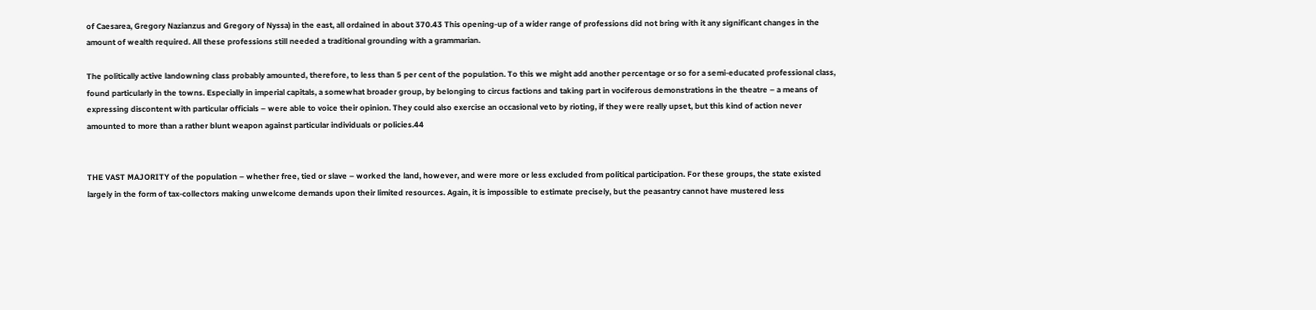of Caesarea, Gregory Nazianzus and Gregory of Nyssa) in the east, all ordained in about 370.43 This opening-up of a wider range of professions did not bring with it any significant changes in the amount of wealth required. All these professions still needed a traditional grounding with a grammarian.

The politically active landowning class probably amounted, therefore, to less than 5 per cent of the population. To this we might add another percentage or so for a semi-educated professional class, found particularly in the towns. Especially in imperial capitals, a somewhat broader group, by belonging to circus factions and taking part in vociferous demonstrations in the theatre – a means of expressing discontent with particular officials – were able to voice their opinion. They could also exercise an occasional veto by rioting, if they were really upset, but this kind of action never amounted to more than a rather blunt weapon against particular individuals or policies.44


THE VAST MAJORITY of the population – whether free, tied or slave – worked the land, however, and were more or less excluded from political participation. For these groups, the state existed largely in the form of tax-collectors making unwelcome demands upon their limited resources. Again, it is impossible to estimate precisely, but the peasantry cannot have mustered less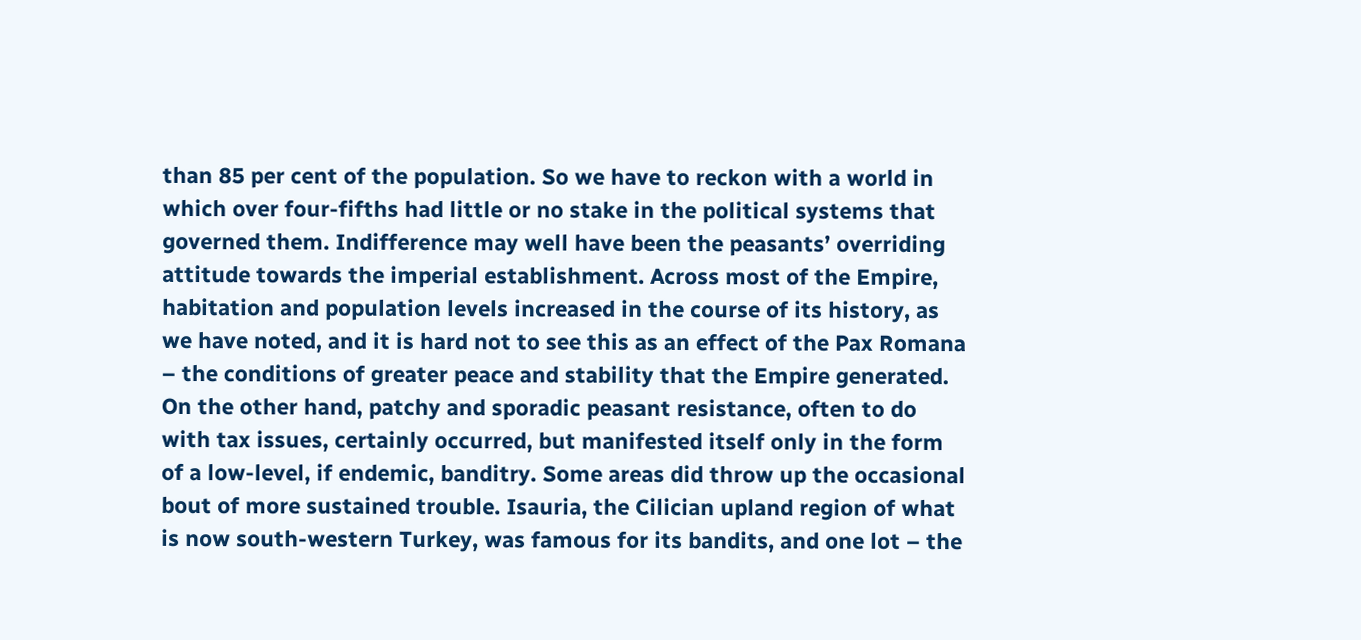than 85 per cent of the population. So we have to reckon with a world in which over four-fifths had little or no stake in the political systems that governed them. Indifference may well have been the peasants’ overriding attitude towards the imperial establishment. Across most of the Empire, habitation and population levels increased in the course of its history, as we have noted, and it is hard not to see this as an effect of the Pax Romana – the conditions of greater peace and stability that the Empire generated. On the other hand, patchy and sporadic peasant resistance, often to do with tax issues, certainly occurred, but manifested itself only in the form of a low-level, if endemic, banditry. Some areas did throw up the occasional bout of more sustained trouble. Isauria, the Cilician upland region of what is now south-western Turkey, was famous for its bandits, and one lot – the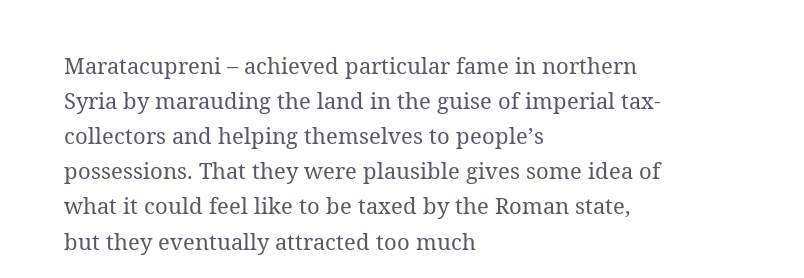Maratacupreni – achieved particular fame in northern Syria by marauding the land in the guise of imperial tax-collectors and helping themselves to people’s possessions. That they were plausible gives some idea of what it could feel like to be taxed by the Roman state, but they eventually attracted too much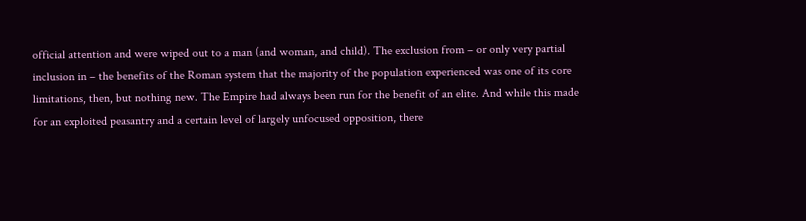official attention and were wiped out to a man (and woman, and child). The exclusion from – or only very partial inclusion in – the benefits of the Roman system that the majority of the population experienced was one of its core limitations, then, but nothing new. The Empire had always been run for the benefit of an elite. And while this made for an exploited peasantry and a certain level of largely unfocused opposition, there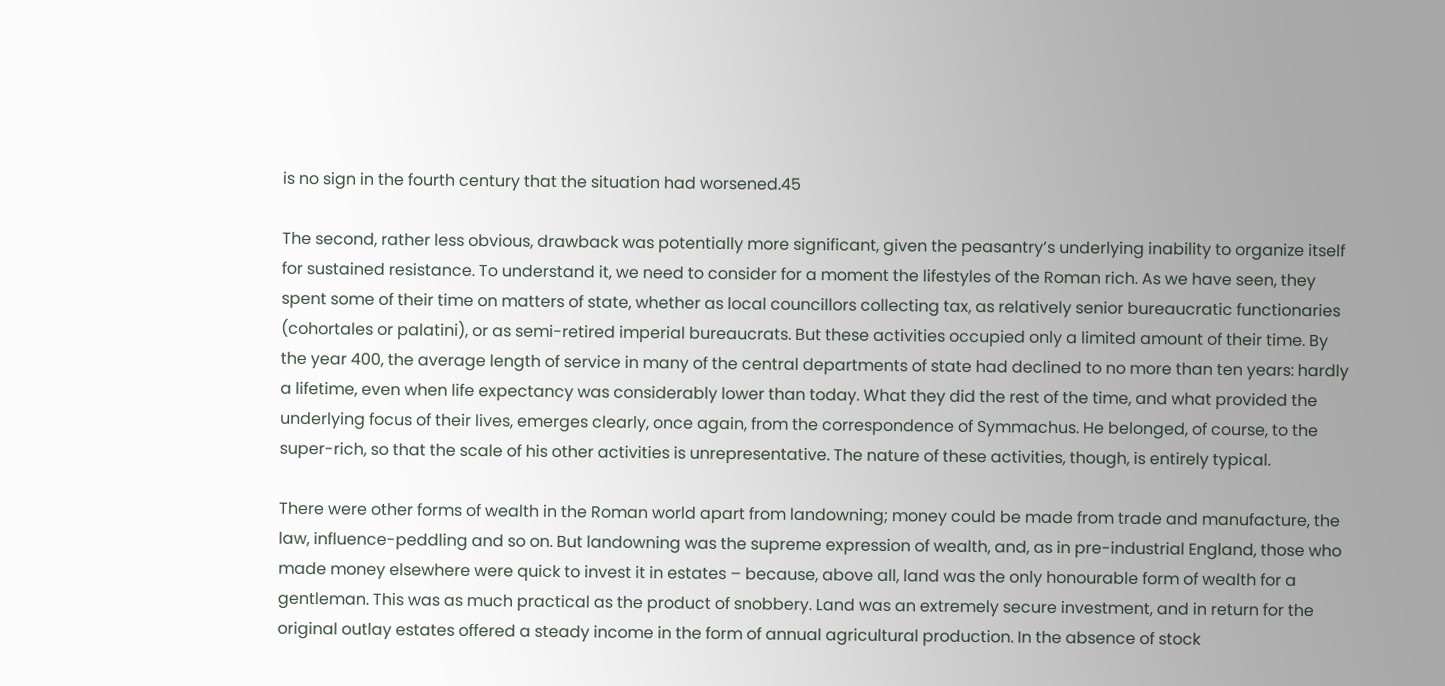is no sign in the fourth century that the situation had worsened.45

The second, rather less obvious, drawback was potentially more significant, given the peasantry’s underlying inability to organize itself for sustained resistance. To understand it, we need to consider for a moment the lifestyles of the Roman rich. As we have seen, they spent some of their time on matters of state, whether as local councillors collecting tax, as relatively senior bureaucratic functionaries (cohortales or palatini), or as semi-retired imperial bureaucrats. But these activities occupied only a limited amount of their time. By the year 400, the average length of service in many of the central departments of state had declined to no more than ten years: hardly a lifetime, even when life expectancy was considerably lower than today. What they did the rest of the time, and what provided the underlying focus of their lives, emerges clearly, once again, from the correspondence of Symmachus. He belonged, of course, to the super-rich, so that the scale of his other activities is unrepresentative. The nature of these activities, though, is entirely typical.

There were other forms of wealth in the Roman world apart from landowning; money could be made from trade and manufacture, the law, influence-peddling and so on. But landowning was the supreme expression of wealth, and, as in pre-industrial England, those who made money elsewhere were quick to invest it in estates – because, above all, land was the only honourable form of wealth for a gentleman. This was as much practical as the product of snobbery. Land was an extremely secure investment, and in return for the original outlay estates offered a steady income in the form of annual agricultural production. In the absence of stock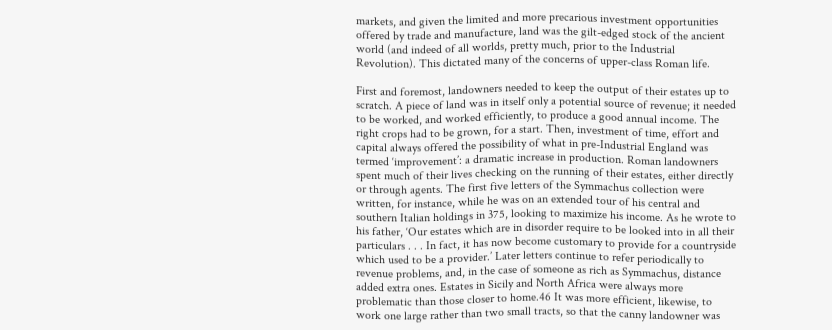markets, and given the limited and more precarious investment opportunities offered by trade and manufacture, land was the gilt-edged stock of the ancient world (and indeed of all worlds, pretty much, prior to the Industrial Revolution). This dictated many of the concerns of upper-class Roman life.

First and foremost, landowners needed to keep the output of their estates up to scratch. A piece of land was in itself only a potential source of revenue; it needed to be worked, and worked efficiently, to produce a good annual income. The right crops had to be grown, for a start. Then, investment of time, effort and capital always offered the possibility of what in pre-Industrial England was termed ‘improvement’: a dramatic increase in production. Roman landowners spent much of their lives checking on the running of their estates, either directly or through agents. The first five letters of the Symmachus collection were written, for instance, while he was on an extended tour of his central and southern Italian holdings in 375, looking to maximize his income. As he wrote to his father, ‘Our estates which are in disorder require to be looked into in all their particulars . . . In fact, it has now become customary to provide for a countryside which used to be a provider.’ Later letters continue to refer periodically to revenue problems, and, in the case of someone as rich as Symmachus, distance added extra ones. Estates in Sicily and North Africa were always more problematic than those closer to home.46 It was more efficient, likewise, to work one large rather than two small tracts, so that the canny landowner was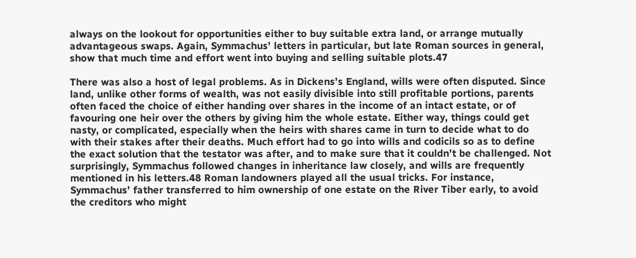always on the lookout for opportunities either to buy suitable extra land, or arrange mutually advantageous swaps. Again, Symmachus’ letters in particular, but late Roman sources in general, show that much time and effort went into buying and selling suitable plots.47

There was also a host of legal problems. As in Dickens’s England, wills were often disputed. Since land, unlike other forms of wealth, was not easily divisible into still profitable portions, parents often faced the choice of either handing over shares in the income of an intact estate, or of favouring one heir over the others by giving him the whole estate. Either way, things could get nasty, or complicated, especially when the heirs with shares came in turn to decide what to do with their stakes after their deaths. Much effort had to go into wills and codicils so as to define the exact solution that the testator was after, and to make sure that it couldn’t be challenged. Not surprisingly, Symmachus followed changes in inheritance law closely, and wills are frequently mentioned in his letters.48 Roman landowners played all the usual tricks. For instance, Symmachus’ father transferred to him ownership of one estate on the River Tiber early, to avoid the creditors who might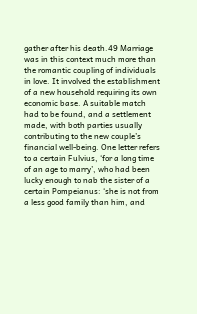gather after his death.49 Marriage was in this context much more than the romantic coupling of individuals in love. It involved the establishment of a new household requiring its own economic base. A suitable match had to be found, and a settlement made, with both parties usually contributing to the new couple’s financial well-being. One letter refers to a certain Fulvius, ‘for a long time of an age to marry’, who had been lucky enough to nab the sister of a certain Pompeianus: ‘she is not from a less good family than him, and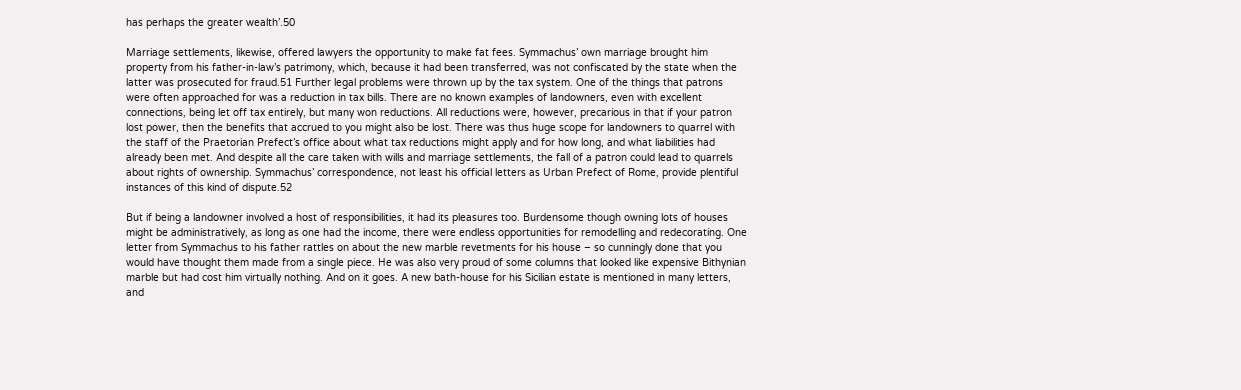has perhaps the greater wealth’.50

Marriage settlements, likewise, offered lawyers the opportunity to make fat fees. Symmachus’ own marriage brought him property from his father-in-law’s patrimony, which, because it had been transferred, was not confiscated by the state when the latter was prosecuted for fraud.51 Further legal problems were thrown up by the tax system. One of the things that patrons were often approached for was a reduction in tax bills. There are no known examples of landowners, even with excellent connections, being let off tax entirely, but many won reductions. All reductions were, however, precarious in that if your patron lost power, then the benefits that accrued to you might also be lost. There was thus huge scope for landowners to quarrel with the staff of the Praetorian Prefect’s office about what tax reductions might apply and for how long, and what liabilities had already been met. And despite all the care taken with wills and marriage settlements, the fall of a patron could lead to quarrels about rights of ownership. Symmachus’ correspondence, not least his official letters as Urban Prefect of Rome, provide plentiful instances of this kind of dispute.52

But if being a landowner involved a host of responsibilities, it had its pleasures too. Burdensome though owning lots of houses might be administratively, as long as one had the income, there were endless opportunities for remodelling and redecorating. One letter from Symmachus to his father rattles on about the new marble revetments for his house – so cunningly done that you would have thought them made from a single piece. He was also very proud of some columns that looked like expensive Bithynian marble but had cost him virtually nothing. And on it goes. A new bath-house for his Sicilian estate is mentioned in many letters, and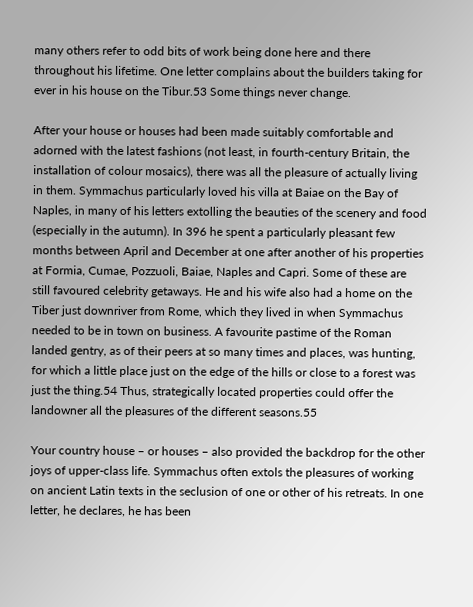many others refer to odd bits of work being done here and there throughout his lifetime. One letter complains about the builders taking for ever in his house on the Tibur.53 Some things never change.

After your house or houses had been made suitably comfortable and adorned with the latest fashions (not least, in fourth-century Britain, the installation of colour mosaics), there was all the pleasure of actually living in them. Symmachus particularly loved his villa at Baiae on the Bay of Naples, in many of his letters extolling the beauties of the scenery and food (especially in the autumn). In 396 he spent a particularly pleasant few months between April and December at one after another of his properties at Formia, Cumae, Pozzuoli, Baiae, Naples and Capri. Some of these are still favoured celebrity getaways. He and his wife also had a home on the Tiber just downriver from Rome, which they lived in when Symmachus needed to be in town on business. A favourite pastime of the Roman landed gentry, as of their peers at so many times and places, was hunting, for which a little place just on the edge of the hills or close to a forest was just the thing.54 Thus, strategically located properties could offer the landowner all the pleasures of the different seasons.55

Your country house – or houses – also provided the backdrop for the other joys of upper-class life. Symmachus often extols the pleasures of working on ancient Latin texts in the seclusion of one or other of his retreats. In one letter, he declares, he has been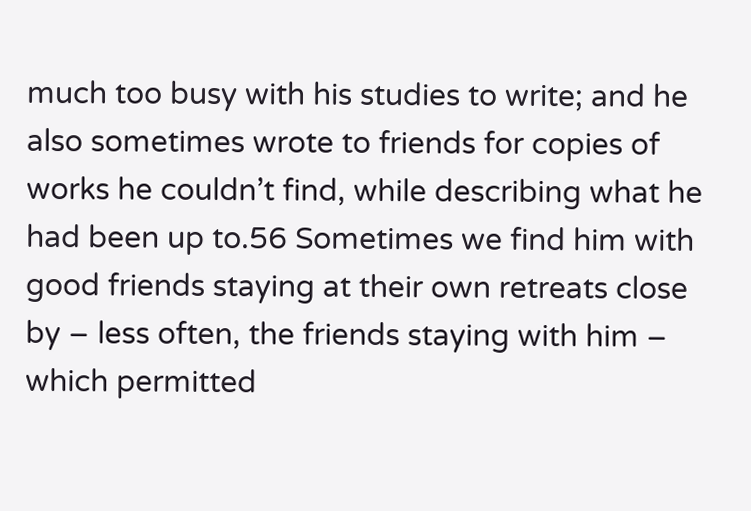much too busy with his studies to write; and he also sometimes wrote to friends for copies of works he couldn’t find, while describing what he had been up to.56 Sometimes we find him with good friends staying at their own retreats close by – less often, the friends staying with him – which permitted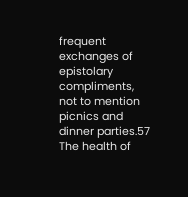frequent exchanges of epistolary compliments, not to mention picnics and dinner parties.57 The health of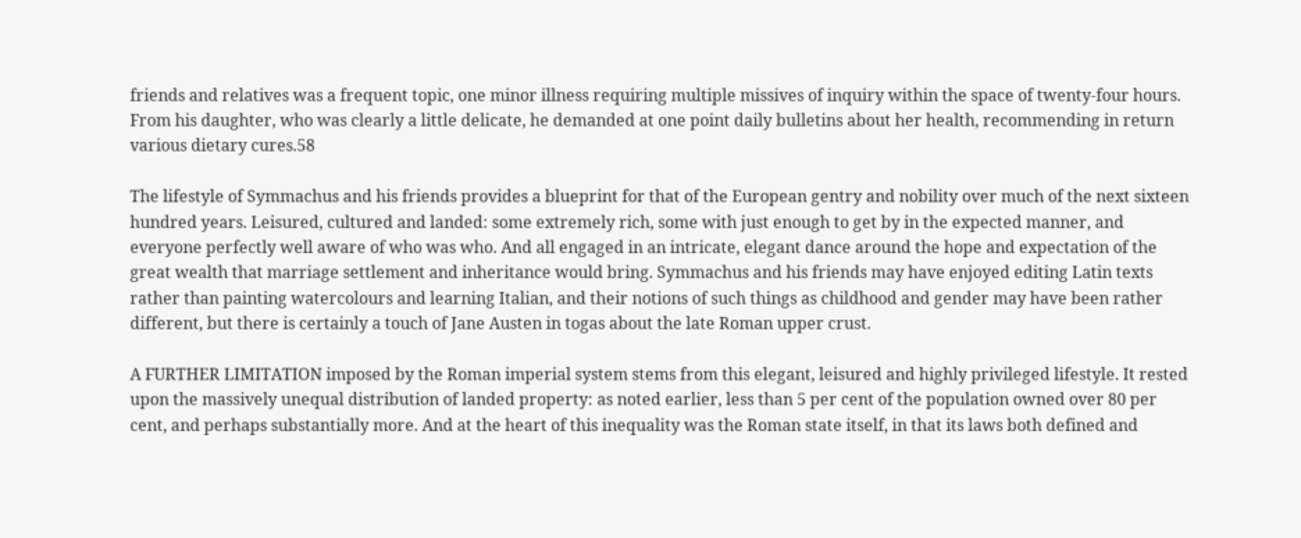friends and relatives was a frequent topic, one minor illness requiring multiple missives of inquiry within the space of twenty-four hours. From his daughter, who was clearly a little delicate, he demanded at one point daily bulletins about her health, recommending in return various dietary cures.58

The lifestyle of Symmachus and his friends provides a blueprint for that of the European gentry and nobility over much of the next sixteen hundred years. Leisured, cultured and landed: some extremely rich, some with just enough to get by in the expected manner, and everyone perfectly well aware of who was who. And all engaged in an intricate, elegant dance around the hope and expectation of the great wealth that marriage settlement and inheritance would bring. Symmachus and his friends may have enjoyed editing Latin texts rather than painting watercolours and learning Italian, and their notions of such things as childhood and gender may have been rather different, but there is certainly a touch of Jane Austen in togas about the late Roman upper crust.

A FURTHER LIMITATION imposed by the Roman imperial system stems from this elegant, leisured and highly privileged lifestyle. It rested upon the massively unequal distribution of landed property: as noted earlier, less than 5 per cent of the population owned over 80 per cent, and perhaps substantially more. And at the heart of this inequality was the Roman state itself, in that its laws both defined and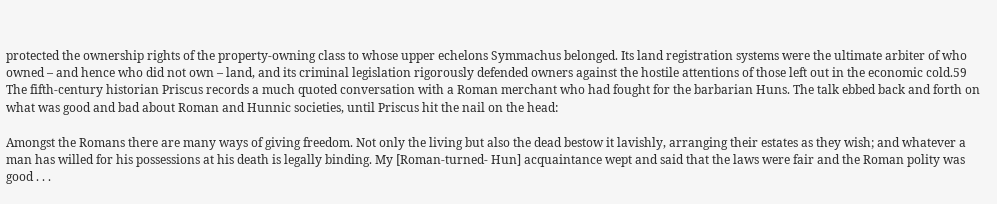protected the ownership rights of the property-owning class to whose upper echelons Symmachus belonged. Its land registration systems were the ultimate arbiter of who owned – and hence who did not own – land, and its criminal legislation rigorously defended owners against the hostile attentions of those left out in the economic cold.59 The fifth-century historian Priscus records a much quoted conversation with a Roman merchant who had fought for the barbarian Huns. The talk ebbed back and forth on what was good and bad about Roman and Hunnic societies, until Priscus hit the nail on the head:

Amongst the Romans there are many ways of giving freedom. Not only the living but also the dead bestow it lavishly, arranging their estates as they wish; and whatever a man has willed for his possessions at his death is legally binding. My [Roman-turned- Hun] acquaintance wept and said that the laws were fair and the Roman polity was good . . .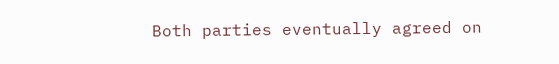Both parties eventually agreed on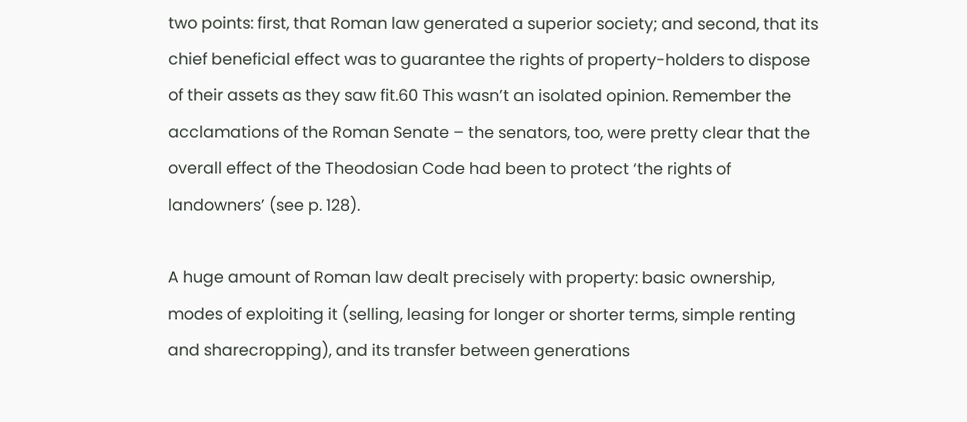two points: first, that Roman law generated a superior society; and second, that its chief beneficial effect was to guarantee the rights of property-holders to dispose of their assets as they saw fit.60 This wasn’t an isolated opinion. Remember the acclamations of the Roman Senate – the senators, too, were pretty clear that the overall effect of the Theodosian Code had been to protect ‘the rights of landowners’ (see p. 128).

A huge amount of Roman law dealt precisely with property: basic ownership, modes of exploiting it (selling, leasing for longer or shorter terms, simple renting and sharecropping), and its transfer between generations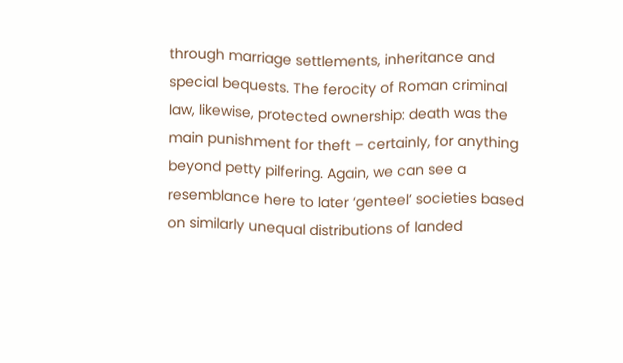through marriage settlements, inheritance and special bequests. The ferocity of Roman criminal law, likewise, protected ownership: death was the main punishment for theft – certainly, for anything beyond petty pilfering. Again, we can see a resemblance here to later ‘genteel’ societies based on similarly unequal distributions of landed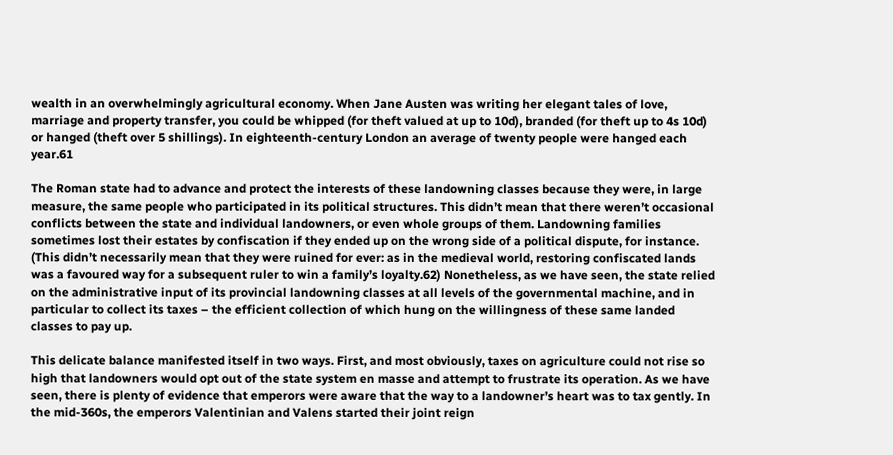wealth in an overwhelmingly agricultural economy. When Jane Austen was writing her elegant tales of love, marriage and property transfer, you could be whipped (for theft valued at up to 10d), branded (for theft up to 4s 10d) or hanged (theft over 5 shillings). In eighteenth-century London an average of twenty people were hanged each year.61

The Roman state had to advance and protect the interests of these landowning classes because they were, in large measure, the same people who participated in its political structures. This didn’t mean that there weren’t occasional conflicts between the state and individual landowners, or even whole groups of them. Landowning families sometimes lost their estates by confiscation if they ended up on the wrong side of a political dispute, for instance. (This didn’t necessarily mean that they were ruined for ever: as in the medieval world, restoring confiscated lands was a favoured way for a subsequent ruler to win a family’s loyalty.62) Nonetheless, as we have seen, the state relied on the administrative input of its provincial landowning classes at all levels of the governmental machine, and in particular to collect its taxes – the efficient collection of which hung on the willingness of these same landed classes to pay up.

This delicate balance manifested itself in two ways. First, and most obviously, taxes on agriculture could not rise so high that landowners would opt out of the state system en masse and attempt to frustrate its operation. As we have seen, there is plenty of evidence that emperors were aware that the way to a landowner’s heart was to tax gently. In the mid-360s, the emperors Valentinian and Valens started their joint reign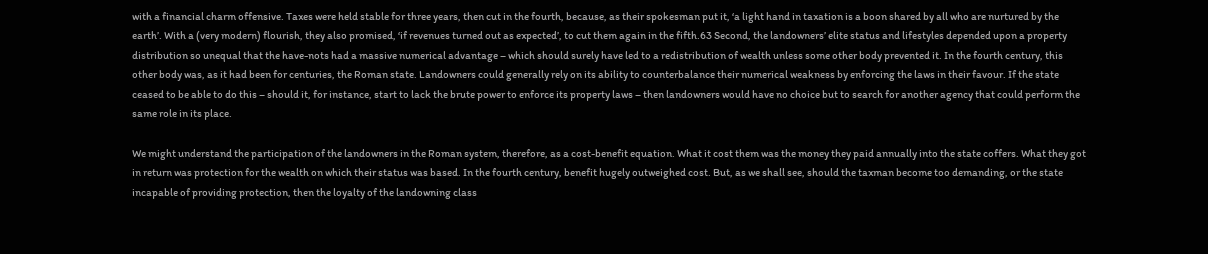with a financial charm offensive. Taxes were held stable for three years, then cut in the fourth, because, as their spokesman put it, ‘a light hand in taxation is a boon shared by all who are nurtured by the earth’. With a (very modern) flourish, they also promised, ‘if revenues turned out as expected’, to cut them again in the fifth.63 Second, the landowners’ elite status and lifestyles depended upon a property distribution so unequal that the have-nots had a massive numerical advantage – which should surely have led to a redistribution of wealth unless some other body prevented it. In the fourth century, this other body was, as it had been for centuries, the Roman state. Landowners could generally rely on its ability to counterbalance their numerical weakness by enforcing the laws in their favour. If the state ceased to be able to do this – should it, for instance, start to lack the brute power to enforce its property laws – then landowners would have no choice but to search for another agency that could perform the same role in its place.

We might understand the participation of the landowners in the Roman system, therefore, as a cost-benefit equation. What it cost them was the money they paid annually into the state coffers. What they got in return was protection for the wealth on which their status was based. In the fourth century, benefit hugely outweighed cost. But, as we shall see, should the taxman become too demanding, or the state incapable of providing protection, then the loyalty of the landowning class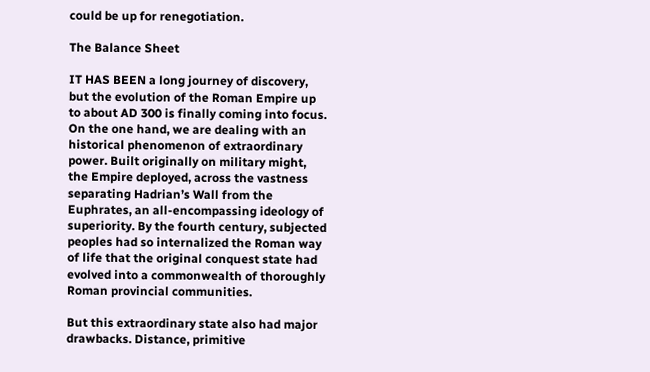could be up for renegotiation.

The Balance Sheet

IT HAS BEEN a long journey of discovery, but the evolution of the Roman Empire up to about AD 300 is finally coming into focus. On the one hand, we are dealing with an historical phenomenon of extraordinary power. Built originally on military might, the Empire deployed, across the vastness separating Hadrian’s Wall from the Euphrates, an all-encompassing ideology of superiority. By the fourth century, subjected peoples had so internalized the Roman way of life that the original conquest state had evolved into a commonwealth of thoroughly Roman provincial communities.

But this extraordinary state also had major drawbacks. Distance, primitive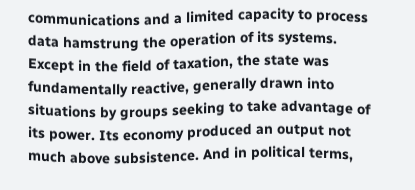communications and a limited capacity to process data hamstrung the operation of its systems. Except in the field of taxation, the state was fundamentally reactive, generally drawn into situations by groups seeking to take advantage of its power. Its economy produced an output not much above subsistence. And in political terms,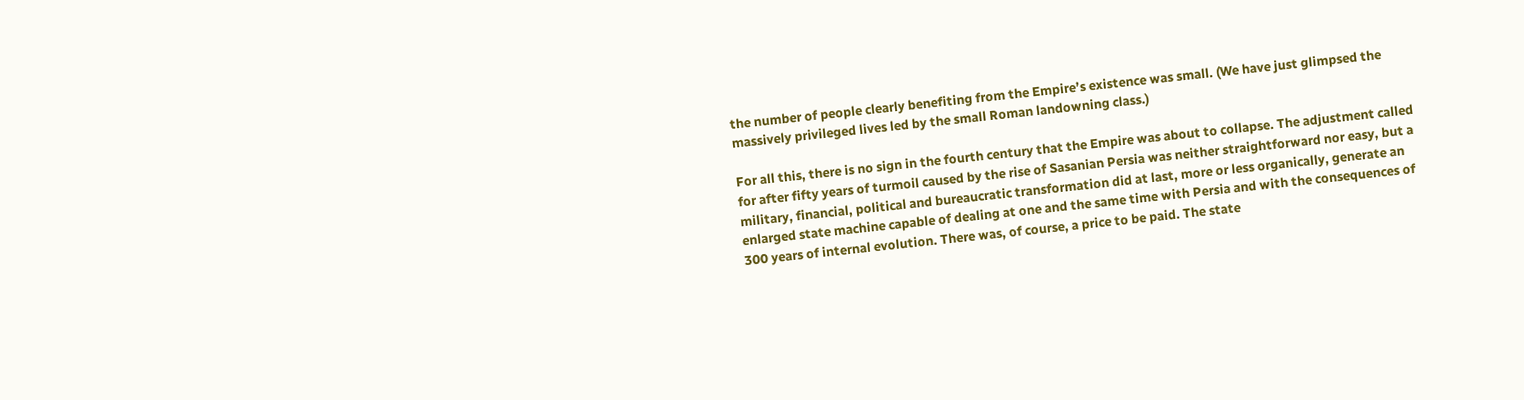the number of people clearly benefiting from the Empire’s existence was small. (We have just glimpsed the massively privileged lives led by the small Roman landowning class.)

For all this, there is no sign in the fourth century that the Empire was about to collapse. The adjustment called for after fifty years of turmoil caused by the rise of Sasanian Persia was neither straightforward nor easy, but a military, financial, political and bureaucratic transformation did at last, more or less organically, generate an enlarged state machine capable of dealing at one and the same time with Persia and with the consequences of 300 years of internal evolution. There was, of course, a price to be paid. The state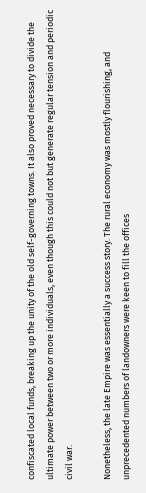confiscated local funds, breaking up the unity of the old self-governing towns. It also proved necessary to divide the ultimate power between two or more individuals, even though this could not but generate regular tension and periodic civil war.

Nonetheless, the late Empire was essentially a success story. The rural economy was mostly flourishing, and unprecedented numbers of landowners were keen to fill the offices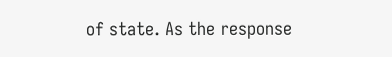of state. As the response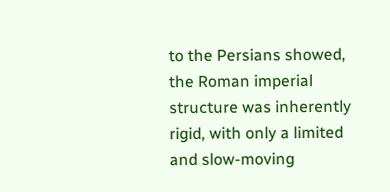to the Persians showed, the Roman imperial structure was inherently rigid, with only a limited and slow-moving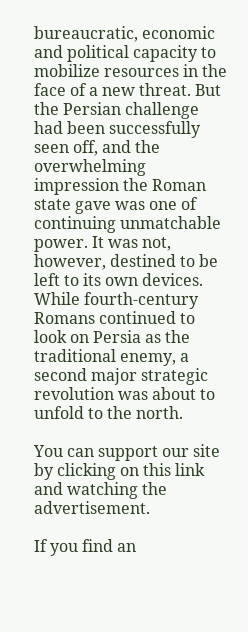bureaucratic, economic and political capacity to mobilize resources in the face of a new threat. But the Persian challenge had been successfully seen off, and the overwhelming impression the Roman state gave was one of continuing unmatchable power. It was not, however, destined to be left to its own devices. While fourth-century Romans continued to look on Persia as the traditional enemy, a second major strategic revolution was about to unfold to the north.

You can support our site by clicking on this link and watching the advertisement.

If you find an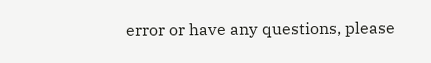error or have any questions, please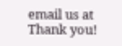email us at Thank you!